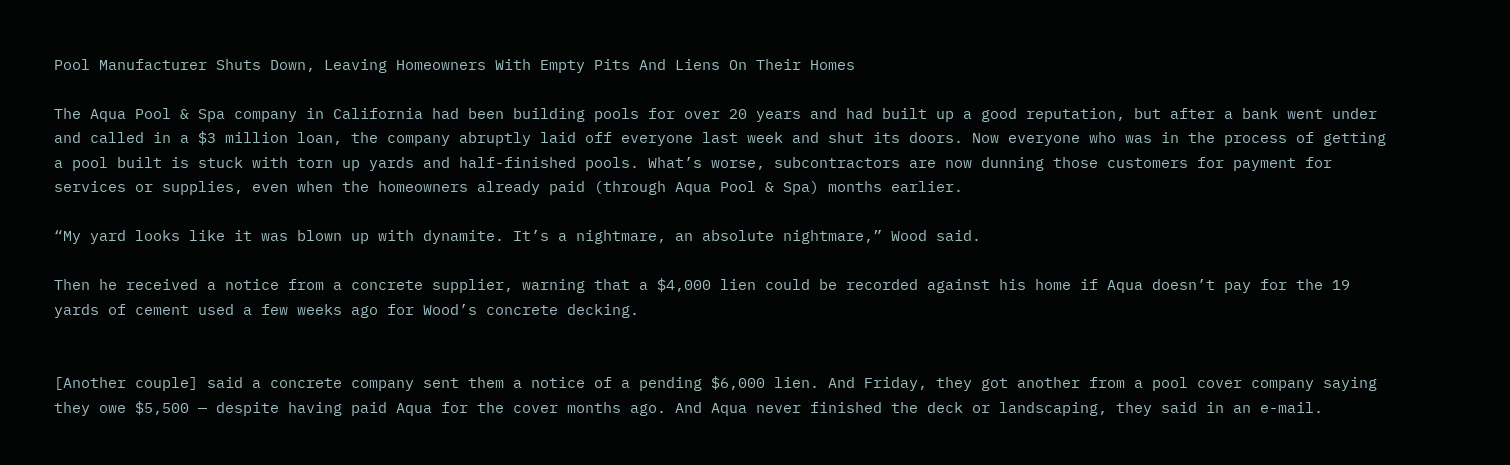Pool Manufacturer Shuts Down, Leaving Homeowners With Empty Pits And Liens On Their Homes

The Aqua Pool & Spa company in California had been building pools for over 20 years and had built up a good reputation, but after a bank went under and called in a $3 million loan, the company abruptly laid off everyone last week and shut its doors. Now everyone who was in the process of getting a pool built is stuck with torn up yards and half-finished pools. What’s worse, subcontractors are now dunning those customers for payment for services or supplies, even when the homeowners already paid (through Aqua Pool & Spa) months earlier.

“My yard looks like it was blown up with dynamite. It’s a nightmare, an absolute nightmare,” Wood said.

Then he received a notice from a concrete supplier, warning that a $4,000 lien could be recorded against his home if Aqua doesn’t pay for the 19 yards of cement used a few weeks ago for Wood’s concrete decking.


[Another couple] said a concrete company sent them a notice of a pending $6,000 lien. And Friday, they got another from a pool cover company saying they owe $5,500 — despite having paid Aqua for the cover months ago. And Aqua never finished the deck or landscaping, they said in an e-mail.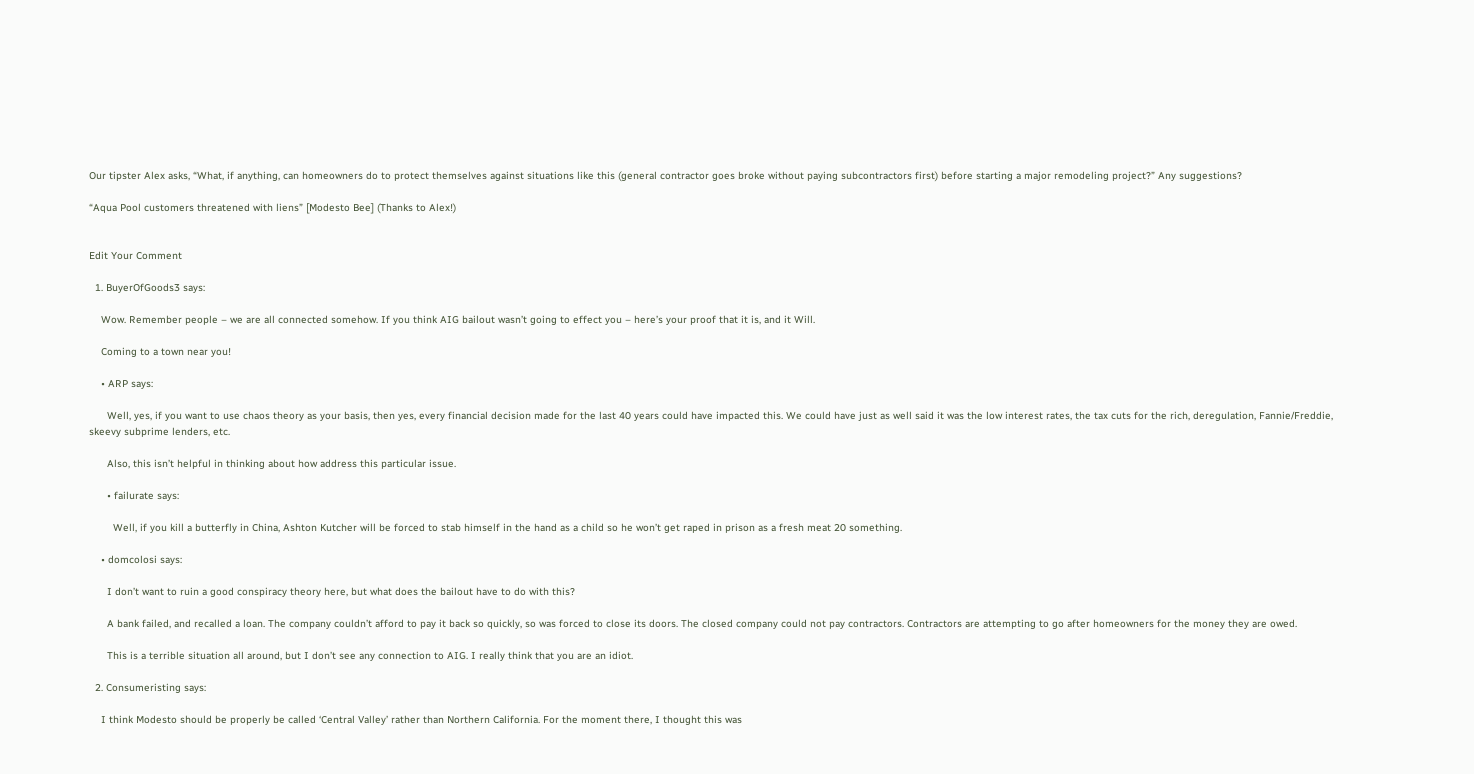Our tipster Alex asks, “What, if anything, can homeowners do to protect themselves against situations like this (general contractor goes broke without paying subcontractors first) before starting a major remodeling project?” Any suggestions?

“Aqua Pool customers threatened with liens” [Modesto Bee] (Thanks to Alex!)


Edit Your Comment

  1. BuyerOfGoods3 says:

    Wow. Remember people – we are all connected somehow. If you think AIG bailout wasn’t going to effect you – here’s your proof that it is, and it Will.

    Coming to a town near you!

    • ARP says:

      Well, yes, if you want to use chaos theory as your basis, then yes, every financial decision made for the last 40 years could have impacted this. We could have just as well said it was the low interest rates, the tax cuts for the rich, deregulation, Fannie/Freddie, skeevy subprime lenders, etc.

      Also, this isn’t helpful in thinking about how address this particular issue.

      • failurate says:

        Well, if you kill a butterfly in China, Ashton Kutcher will be forced to stab himself in the hand as a child so he won’t get raped in prison as a fresh meat 20 something.

    • domcolosi says:

      I don’t want to ruin a good conspiracy theory here, but what does the bailout have to do with this?

      A bank failed, and recalled a loan. The company couldn’t afford to pay it back so quickly, so was forced to close its doors. The closed company could not pay contractors. Contractors are attempting to go after homeowners for the money they are owed.

      This is a terrible situation all around, but I don’t see any connection to AIG. I really think that you are an idiot.

  2. Consumeristing says:

    I think Modesto should be properly be called ‘Central Valley’ rather than Northern California. For the moment there, I thought this was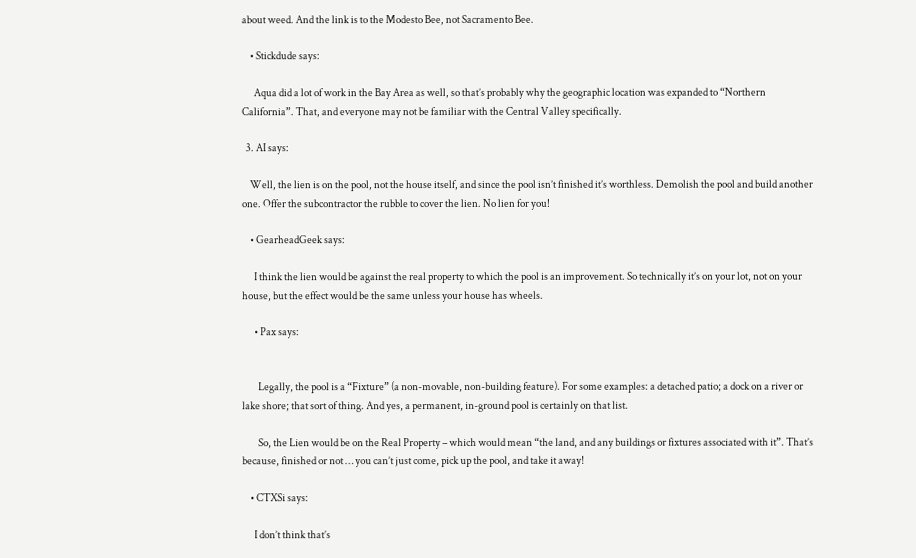about weed. And the link is to the Modesto Bee, not Sacramento Bee.

    • Stickdude says:

      Aqua did a lot of work in the Bay Area as well, so that’s probably why the geographic location was expanded to “Northern California”. That, and everyone may not be familiar with the Central Valley specifically.

  3. AI says:

    Well, the lien is on the pool, not the house itself, and since the pool isn’t finished it’s worthless. Demolish the pool and build another one. Offer the subcontractor the rubble to cover the lien. No lien for you!

    • GearheadGeek says:

      I think the lien would be against the real property to which the pool is an improvement. So technically it’s on your lot, not on your house, but the effect would be the same unless your house has wheels.

      • Pax says:


        Legally, the pool is a “Fixture” (a non-movable, non-building feature). For some examples: a detached patio; a dock on a river or lake shore; that sort of thing. And yes, a permanent, in-ground pool is certainly on that list.

        So, the Lien would be on the Real Property – which would mean “the land, and any buildings or fixtures associated with it”. That’s because, finished or not … you can’t just come, pick up the pool, and take it away!

    • CTXSi says:

      I don’t think that’s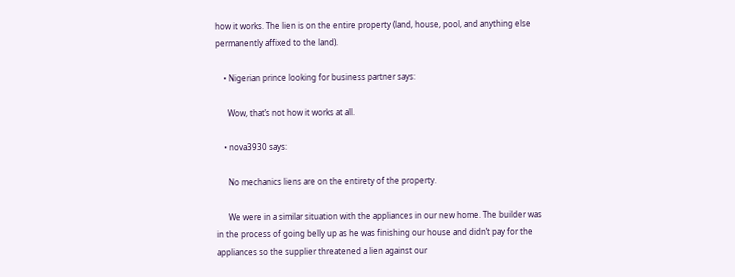how it works. The lien is on the entire property (land, house, pool, and anything else permanently affixed to the land).

    • Nigerian prince looking for business partner says:

      Wow, that’s not how it works at all.

    • nova3930 says:

      No mechanics liens are on the entirety of the property.

      We were in a similar situation with the appliances in our new home. The builder was in the process of going belly up as he was finishing our house and didn’t pay for the appliances so the supplier threatened a lien against our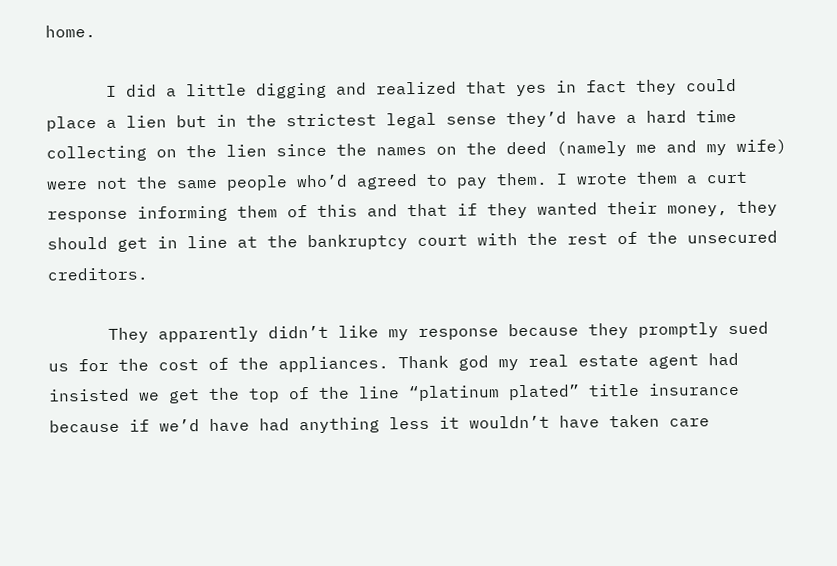home.

      I did a little digging and realized that yes in fact they could place a lien but in the strictest legal sense they’d have a hard time collecting on the lien since the names on the deed (namely me and my wife) were not the same people who’d agreed to pay them. I wrote them a curt response informing them of this and that if they wanted their money, they should get in line at the bankruptcy court with the rest of the unsecured creditors.

      They apparently didn’t like my response because they promptly sued us for the cost of the appliances. Thank god my real estate agent had insisted we get the top of the line “platinum plated” title insurance because if we’d have had anything less it wouldn’t have taken care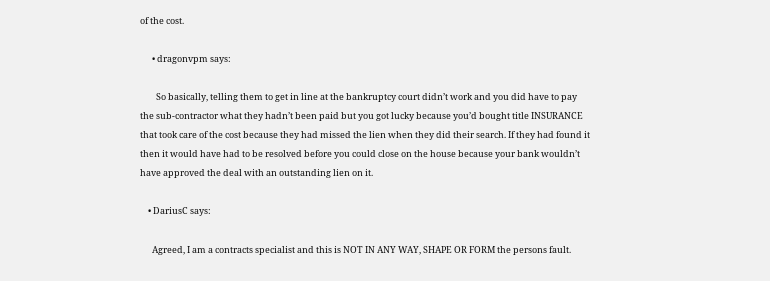of the cost.

      • dragonvpm says:

        So basically, telling them to get in line at the bankruptcy court didn’t work and you did have to pay the sub-contractor what they hadn’t been paid but you got lucky because you’d bought title INSURANCE that took care of the cost because they had missed the lien when they did their search. If they had found it then it would have had to be resolved before you could close on the house because your bank wouldn’t have approved the deal with an outstanding lien on it.

    • DariusC says:

      Agreed, I am a contracts specialist and this is NOT IN ANY WAY, SHAPE OR FORM the persons fault.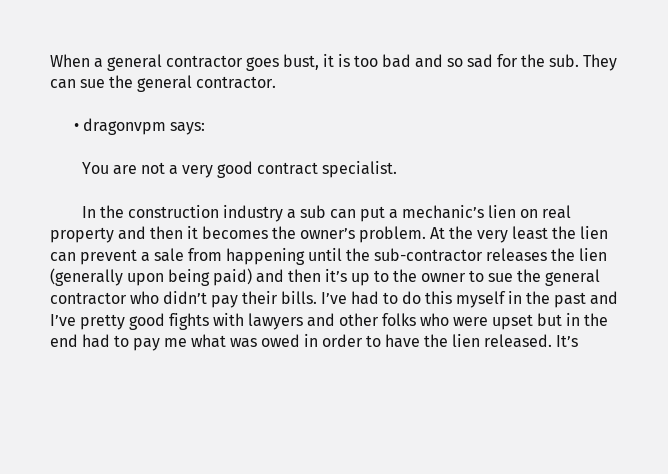When a general contractor goes bust, it is too bad and so sad for the sub. They can sue the general contractor.

      • dragonvpm says:

        You are not a very good contract specialist.

        In the construction industry a sub can put a mechanic’s lien on real property and then it becomes the owner’s problem. At the very least the lien can prevent a sale from happening until the sub-contractor releases the lien (generally upon being paid) and then it’s up to the owner to sue the general contractor who didn’t pay their bills. I’ve had to do this myself in the past and I’ve pretty good fights with lawyers and other folks who were upset but in the end had to pay me what was owed in order to have the lien released. It’s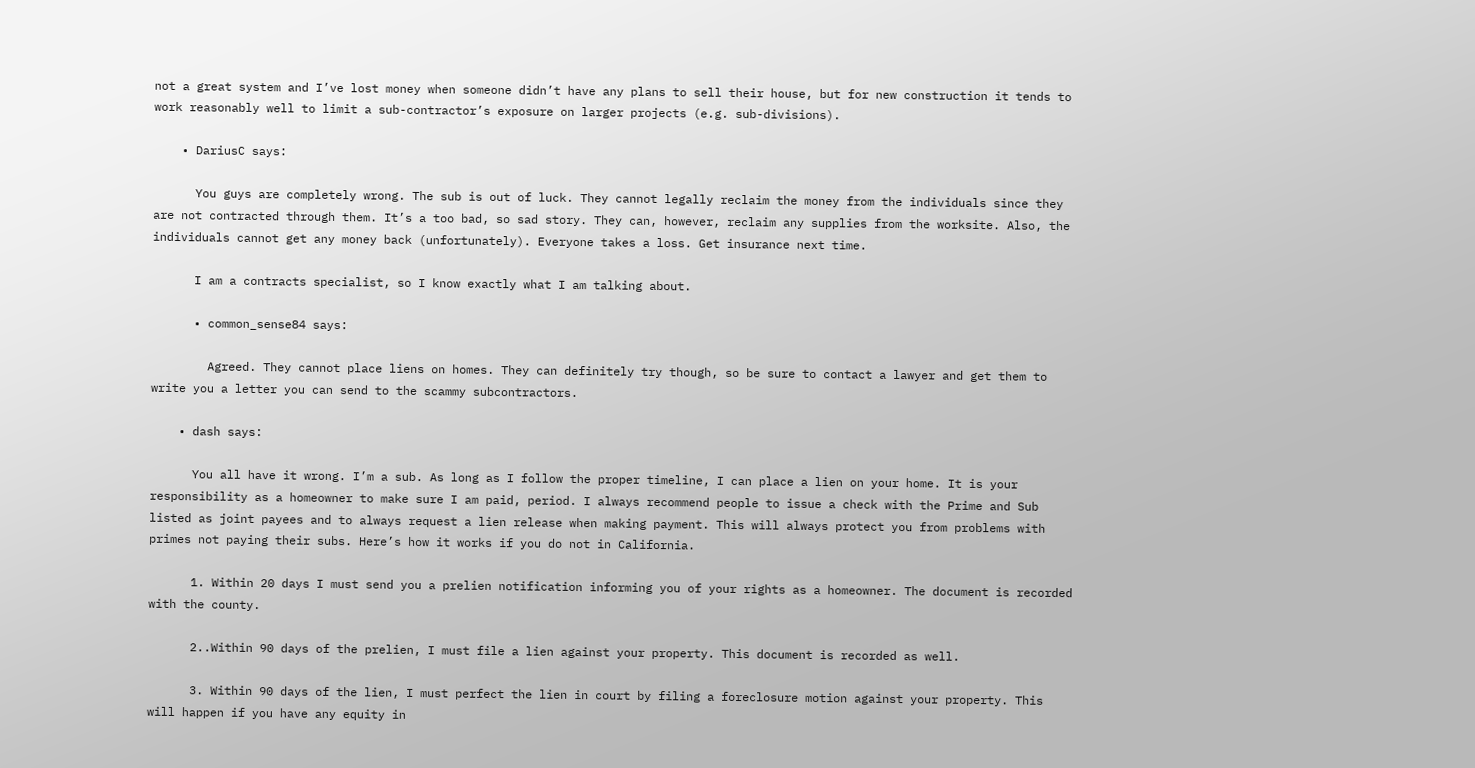not a great system and I’ve lost money when someone didn’t have any plans to sell their house, but for new construction it tends to work reasonably well to limit a sub-contractor’s exposure on larger projects (e.g. sub-divisions).

    • DariusC says:

      You guys are completely wrong. The sub is out of luck. They cannot legally reclaim the money from the individuals since they are not contracted through them. It’s a too bad, so sad story. They can, however, reclaim any supplies from the worksite. Also, the individuals cannot get any money back (unfortunately). Everyone takes a loss. Get insurance next time.

      I am a contracts specialist, so I know exactly what I am talking about.

      • common_sense84 says:

        Agreed. They cannot place liens on homes. They can definitely try though, so be sure to contact a lawyer and get them to write you a letter you can send to the scammy subcontractors.

    • dash says:

      You all have it wrong. I’m a sub. As long as I follow the proper timeline, I can place a lien on your home. It is your responsibility as a homeowner to make sure I am paid, period. I always recommend people to issue a check with the Prime and Sub listed as joint payees and to always request a lien release when making payment. This will always protect you from problems with primes not paying their subs. Here’s how it works if you do not in California.

      1. Within 20 days I must send you a prelien notification informing you of your rights as a homeowner. The document is recorded with the county.

      2..Within 90 days of the prelien, I must file a lien against your property. This document is recorded as well.

      3. Within 90 days of the lien, I must perfect the lien in court by filing a foreclosure motion against your property. This will happen if you have any equity in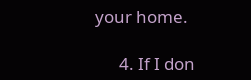your home.

      4. If I don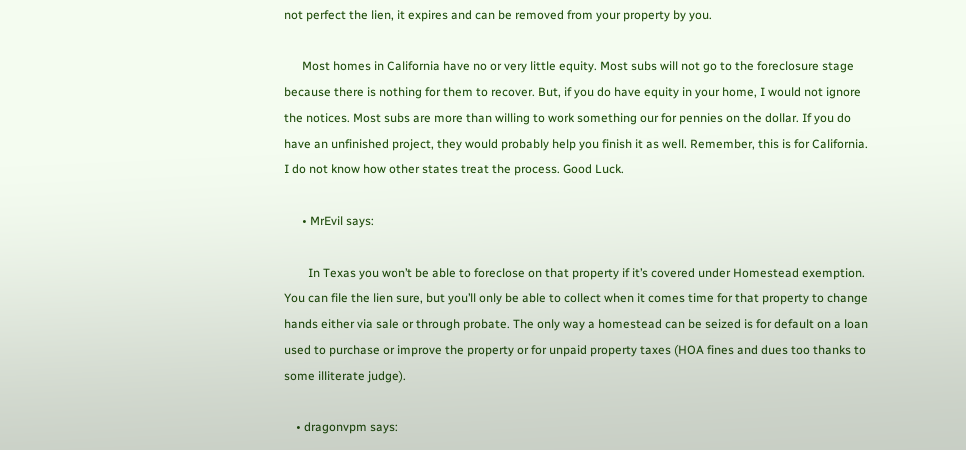not perfect the lien, it expires and can be removed from your property by you.

      Most homes in California have no or very little equity. Most subs will not go to the foreclosure stage because there is nothing for them to recover. But, if you do have equity in your home, I would not ignore the notices. Most subs are more than willing to work something our for pennies on the dollar. If you do have an unfinished project, they would probably help you finish it as well. Remember, this is for California. I do not know how other states treat the process. Good Luck.

      • MrEvil says:

        In Texas you won’t be able to foreclose on that property if it’s covered under Homestead exemption. You can file the lien sure, but you’ll only be able to collect when it comes time for that property to change hands either via sale or through probate. The only way a homestead can be seized is for default on a loan used to purchase or improve the property or for unpaid property taxes (HOA fines and dues too thanks to some illiterate judge).

    • dragonvpm says: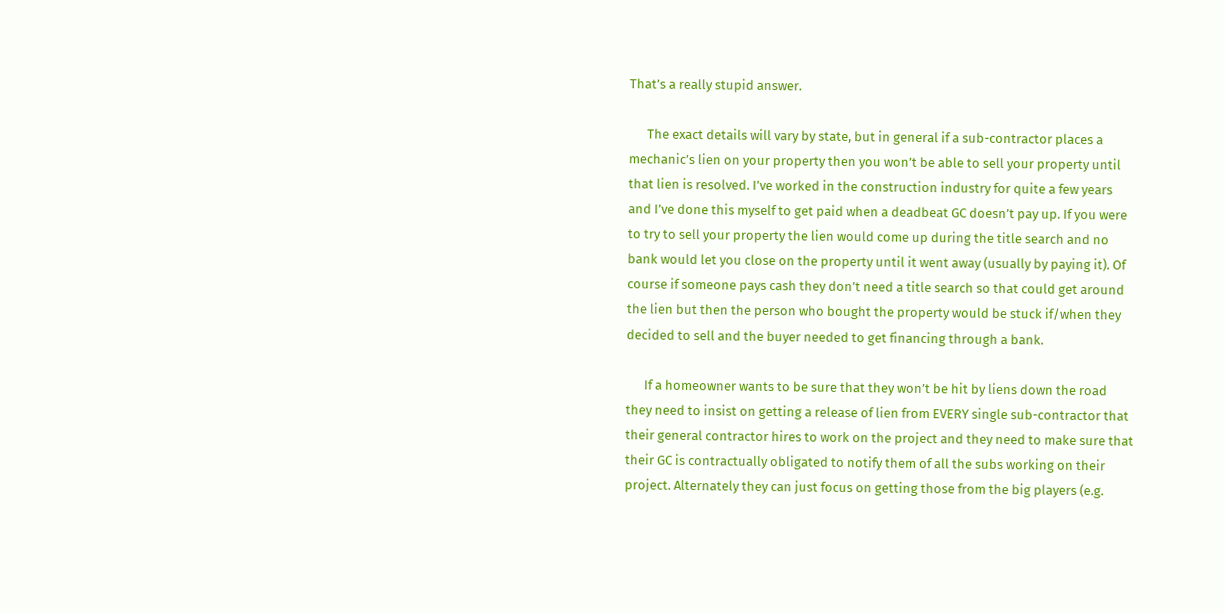That’s a really stupid answer.

      The exact details will vary by state, but in general if a sub-contractor places a mechanic’s lien on your property then you won’t be able to sell your property until that lien is resolved. I’ve worked in the construction industry for quite a few years and I’ve done this myself to get paid when a deadbeat GC doesn’t pay up. If you were to try to sell your property the lien would come up during the title search and no bank would let you close on the property until it went away (usually by paying it). Of course if someone pays cash they don’t need a title search so that could get around the lien but then the person who bought the property would be stuck if/when they decided to sell and the buyer needed to get financing through a bank.

      If a homeowner wants to be sure that they won’t be hit by liens down the road they need to insist on getting a release of lien from EVERY single sub-contractor that their general contractor hires to work on the project and they need to make sure that their GC is contractually obligated to notify them of all the subs working on their project. Alternately they can just focus on getting those from the big players (e.g.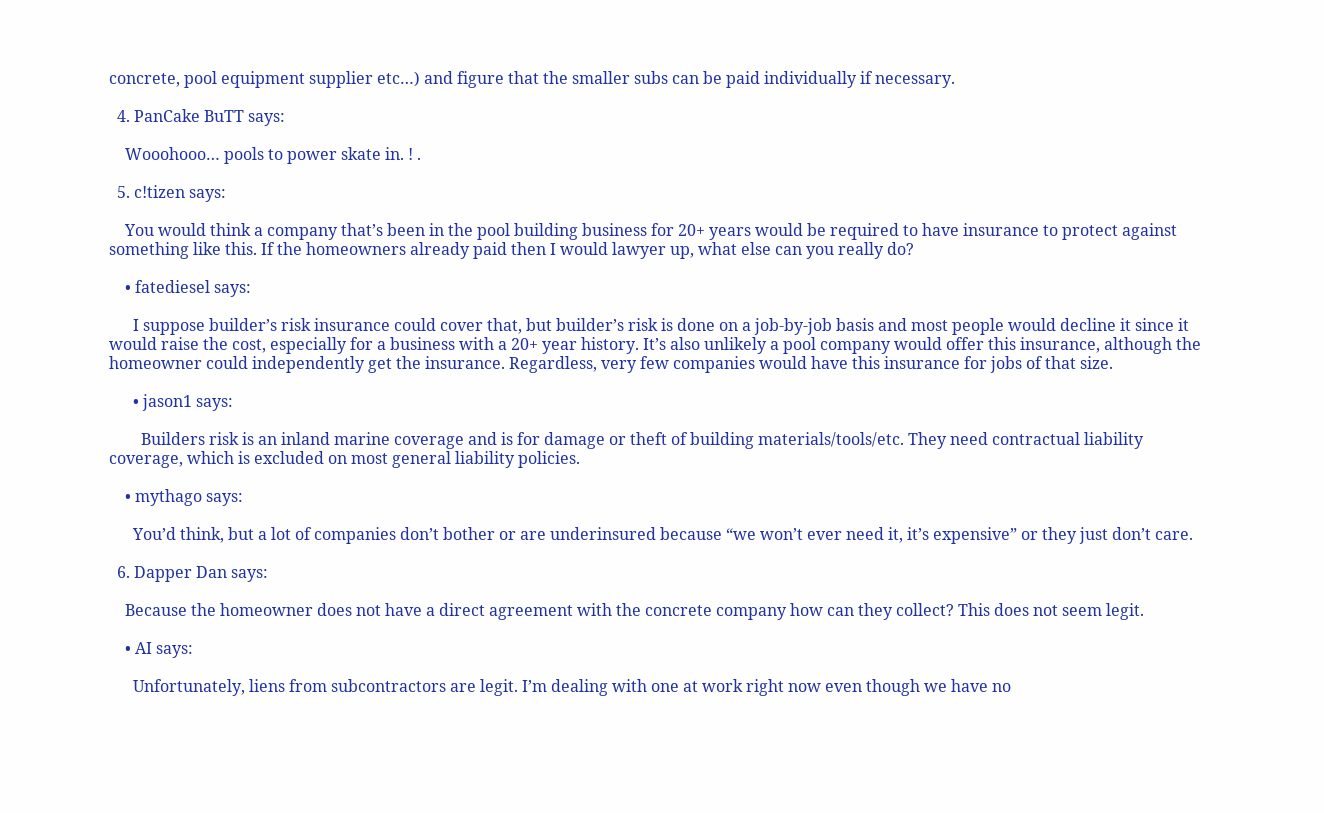concrete, pool equipment supplier etc…) and figure that the smaller subs can be paid individually if necessary.

  4. PanCake BuTT says:

    Wooohooo… pools to power skate in. ! .

  5. c!tizen says:

    You would think a company that’s been in the pool building business for 20+ years would be required to have insurance to protect against something like this. If the homeowners already paid then I would lawyer up, what else can you really do?

    • fatediesel says:

      I suppose builder’s risk insurance could cover that, but builder’s risk is done on a job-by-job basis and most people would decline it since it would raise the cost, especially for a business with a 20+ year history. It’s also unlikely a pool company would offer this insurance, although the homeowner could independently get the insurance. Regardless, very few companies would have this insurance for jobs of that size.

      • jason1 says:

        Builders risk is an inland marine coverage and is for damage or theft of building materials/tools/etc. They need contractual liability coverage, which is excluded on most general liability policies.

    • mythago says:

      You’d think, but a lot of companies don’t bother or are underinsured because “we won’t ever need it, it’s expensive” or they just don’t care.

  6. Dapper Dan says:

    Because the homeowner does not have a direct agreement with the concrete company how can they collect? This does not seem legit.

    • AI says:

      Unfortunately, liens from subcontractors are legit. I’m dealing with one at work right now even though we have no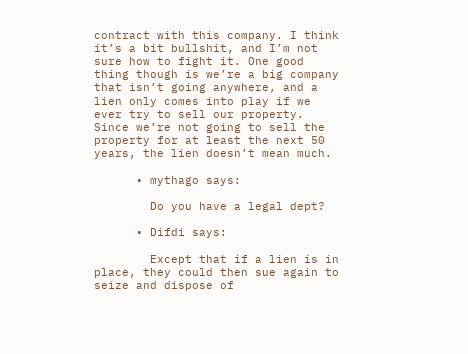contract with this company. I think it’s a bit bullshit, and I’m not sure how to fight it. One good thing though is we’re a big company that isn’t going anywhere, and a lien only comes into play if we ever try to sell our property. Since we’re not going to sell the property for at least the next 50 years, the lien doesn’t mean much.

      • mythago says:

        Do you have a legal dept?

      • Difdi says:

        Except that if a lien is in place, they could then sue again to seize and dispose of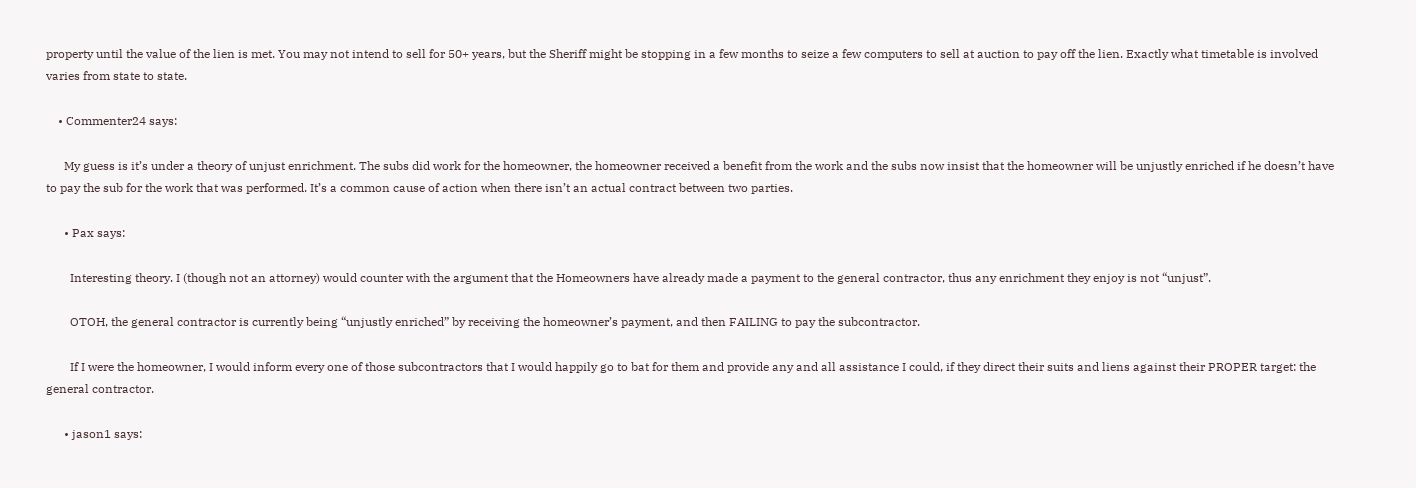property until the value of the lien is met. You may not intend to sell for 50+ years, but the Sheriff might be stopping in a few months to seize a few computers to sell at auction to pay off the lien. Exactly what timetable is involved varies from state to state.

    • Commenter24 says:

      My guess is it’s under a theory of unjust enrichment. The subs did work for the homeowner, the homeowner received a benefit from the work and the subs now insist that the homeowner will be unjustly enriched if he doesn’t have to pay the sub for the work that was performed. It’s a common cause of action when there isn’t an actual contract between two parties.

      • Pax says:

        Interesting theory. I (though not an attorney) would counter with the argument that the Homeowners have already made a payment to the general contractor, thus any enrichment they enjoy is not “unjust”.

        OTOH, the general contractor is currently being “unjustly enriched” by receiving the homeowner’s payment, and then FAILING to pay the subcontractor.

        If I were the homeowner, I would inform every one of those subcontractors that I would happily go to bat for them and provide any and all assistance I could, if they direct their suits and liens against their PROPER target: the general contractor.

      • jason1 says: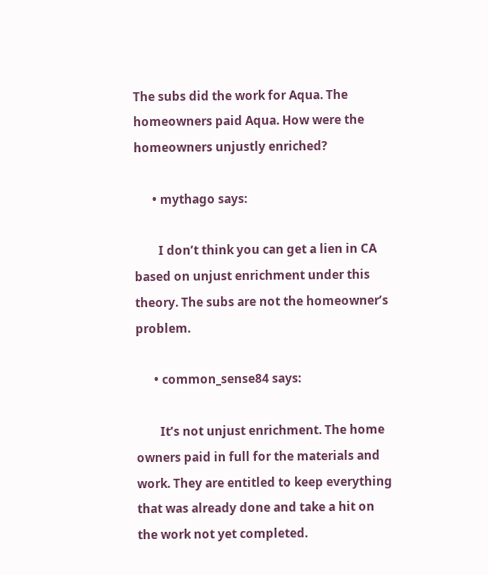The subs did the work for Aqua. The homeowners paid Aqua. How were the homeowners unjustly enriched?

      • mythago says:

        I don’t think you can get a lien in CA based on unjust enrichment under this theory. The subs are not the homeowner’s problem.

      • common_sense84 says:

        It’s not unjust enrichment. The home owners paid in full for the materials and work. They are entitled to keep everything that was already done and take a hit on the work not yet completed.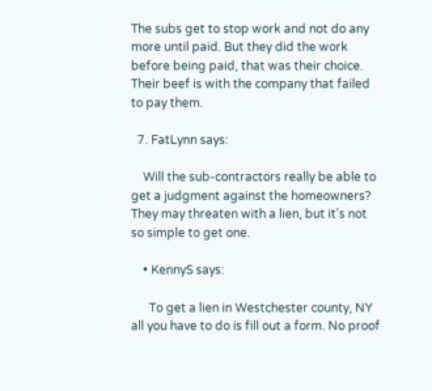The subs get to stop work and not do any more until paid. But they did the work before being paid, that was their choice. Their beef is with the company that failed to pay them.

  7. FatLynn says:

    Will the sub-contractors really be able to get a judgment against the homeowners? They may threaten with a lien, but it’s not so simple to get one.

    • KennyS says:

      To get a lien in Westchester county, NY all you have to do is fill out a form. No proof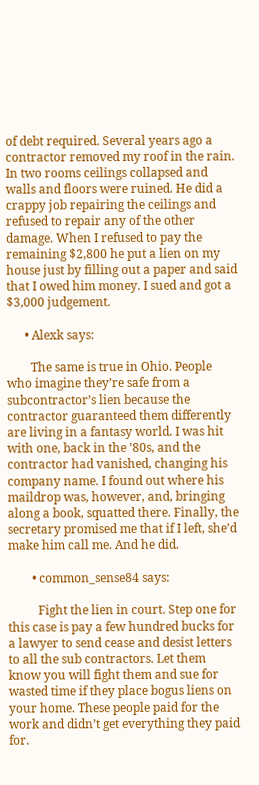of debt required. Several years ago a contractor removed my roof in the rain. In two rooms ceilings collapsed and walls and floors were ruined. He did a crappy job repairing the ceilings and refused to repair any of the other damage. When I refused to pay the remaining $2,800 he put a lien on my house just by filling out a paper and said that I owed him money. I sued and got a $3,000 judgement.

      • Alexk says:

        The same is true in Ohio. People who imagine they’re safe from a subcontractor’s lien because the contractor guaranteed them differently are living in a fantasy world. I was hit with one, back in the ’80s, and the contractor had vanished, changing his company name. I found out where his maildrop was, however, and, bringing along a book, squatted there. Finally, the secretary promised me that if I left, she’d make him call me. And he did.

        • common_sense84 says:

          Fight the lien in court. Step one for this case is pay a few hundred bucks for a lawyer to send cease and desist letters to all the sub contractors. Let them know you will fight them and sue for wasted time if they place bogus liens on your home. These people paid for the work and didn’t get everything they paid for.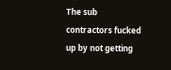The sub contractors fucked up by not getting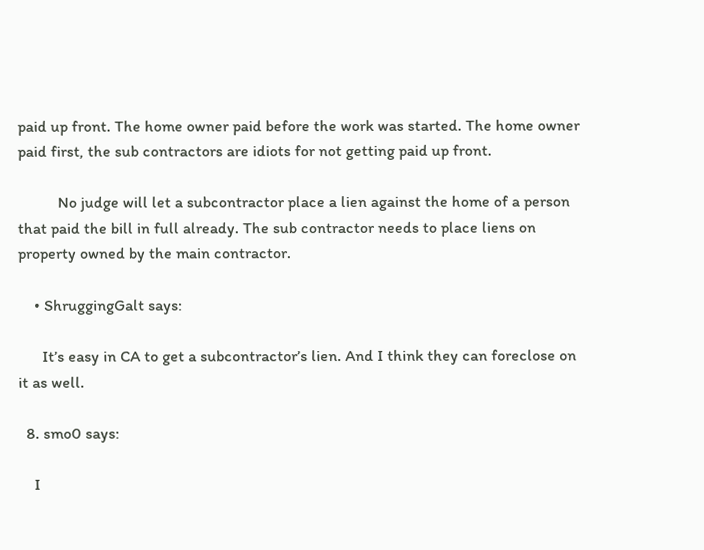paid up front. The home owner paid before the work was started. The home owner paid first, the sub contractors are idiots for not getting paid up front.

          No judge will let a subcontractor place a lien against the home of a person that paid the bill in full already. The sub contractor needs to place liens on property owned by the main contractor.

    • ShruggingGalt says:

      It’s easy in CA to get a subcontractor’s lien. And I think they can foreclose on it as well.

  8. smo0 says:

    I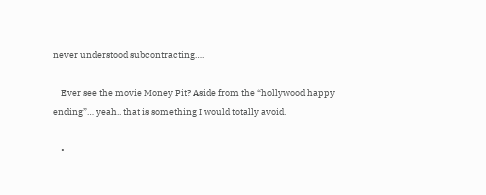never understood subcontracting….

    Ever see the movie Money Pit? Aside from the “hollywood happy ending”… yeah.. that is something I would totally avoid.

    •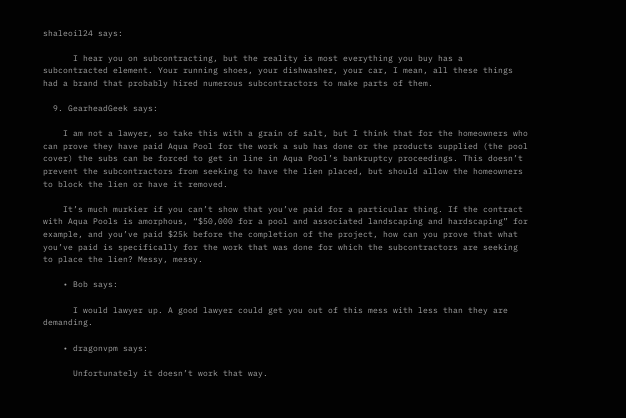shaleoil24 says:

      I hear you on subcontracting, but the reality is most everything you buy has a subcontracted element. Your running shoes, your dishwasher, your car, I mean, all these things had a brand that probably hired numerous subcontractors to make parts of them.

  9. GearheadGeek says:

    I am not a lawyer, so take this with a grain of salt, but I think that for the homeowners who can prove they have paid Aqua Pool for the work a sub has done or the products supplied (the pool cover) the subs can be forced to get in line in Aqua Pool’s bankruptcy proceedings. This doesn’t prevent the subcontractors from seeking to have the lien placed, but should allow the homeowners to block the lien or have it removed.

    It’s much murkier if you can’t show that you’ve paid for a particular thing. If the contract with Aqua Pools is amorphous, “$50,000 for a pool and associated landscaping and hardscaping” for example, and you’ve paid $25k before the completion of the project, how can you prove that what you’ve paid is specifically for the work that was done for which the subcontractors are seeking to place the lien? Messy, messy.

    • Bob says:

      I would lawyer up. A good lawyer could get you out of this mess with less than they are demanding.

    • dragonvpm says:

      Unfortunately it doesn’t work that way.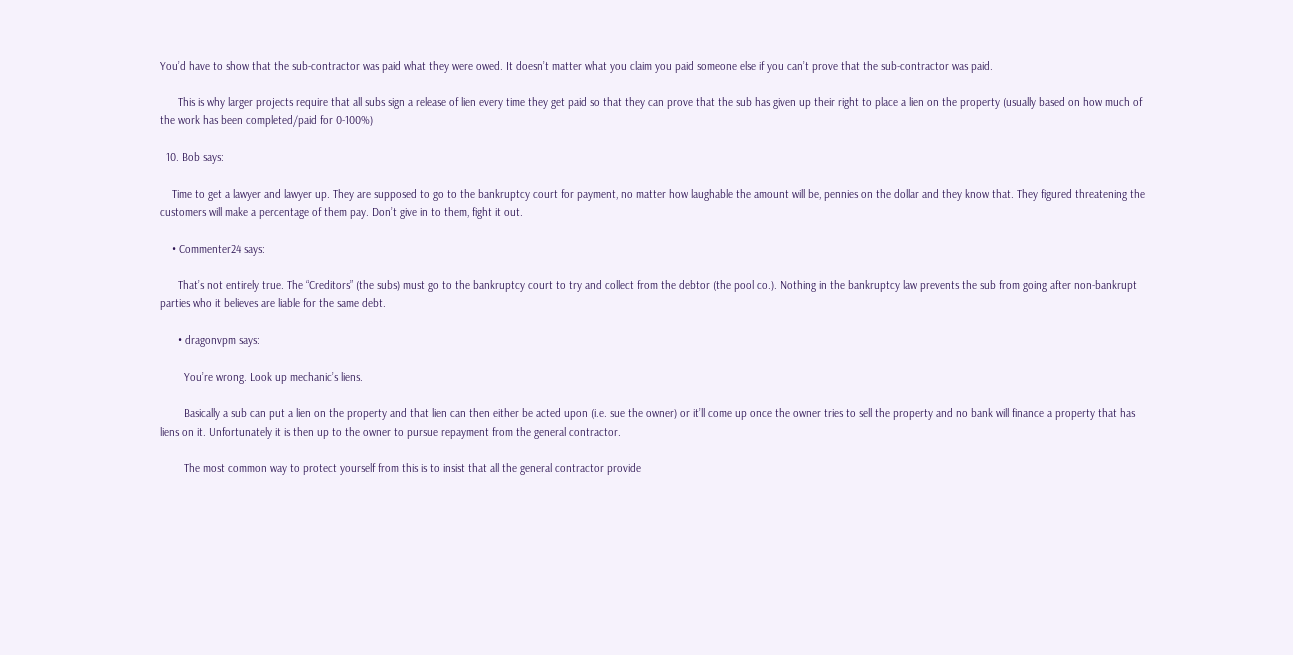You’d have to show that the sub-contractor was paid what they were owed. It doesn’t matter what you claim you paid someone else if you can’t prove that the sub-contractor was paid.

      This is why larger projects require that all subs sign a release of lien every time they get paid so that they can prove that the sub has given up their right to place a lien on the property (usually based on how much of the work has been completed/paid for 0-100%)

  10. Bob says:

    Time to get a lawyer and lawyer up. They are supposed to go to the bankruptcy court for payment, no matter how laughable the amount will be, pennies on the dollar and they know that. They figured threatening the customers will make a percentage of them pay. Don’t give in to them, fight it out.

    • Commenter24 says:

      That’s not entirely true. The “Creditors” (the subs) must go to the bankruptcy court to try and collect from the debtor (the pool co.). Nothing in the bankruptcy law prevents the sub from going after non-bankrupt parties who it believes are liable for the same debt.

      • dragonvpm says:

        You’re wrong. Look up mechanic’s liens.

        Basically a sub can put a lien on the property and that lien can then either be acted upon (i.e. sue the owner) or it’ll come up once the owner tries to sell the property and no bank will finance a property that has liens on it. Unfortunately it is then up to the owner to pursue repayment from the general contractor.

        The most common way to protect yourself from this is to insist that all the general contractor provide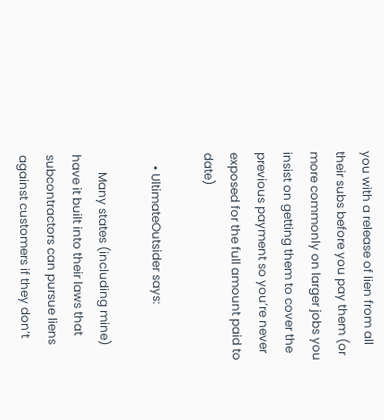you with a release of lien from all their subs before you pay them (or more commonly on larger jobs you insist on getting them to cover the previous payment so you’re never exposed for the full amount paid to date)

    • UltimateOutsider says:

      Many states (including mine) have it built into their laws that subcontractors can pursue liens against customers if they don’t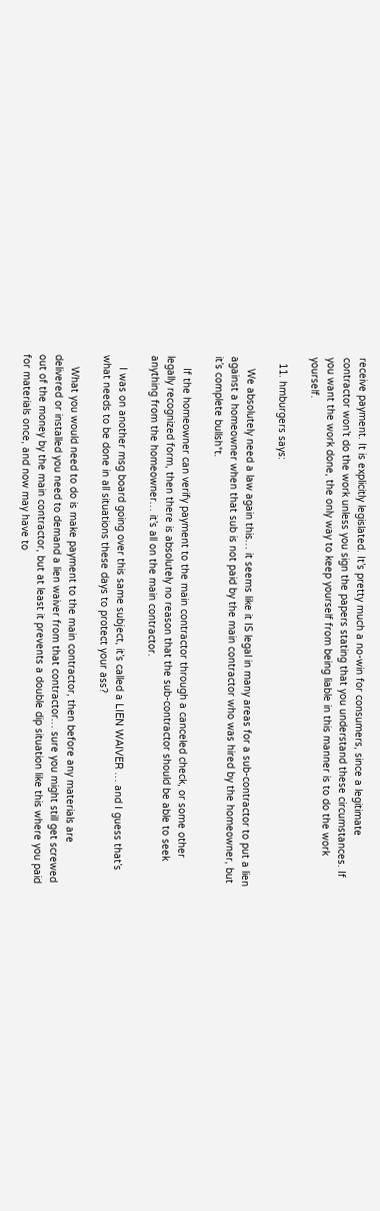receive payment. It is explicitly legislated. It’s pretty much a no-win for consumers, since a legitimate contractor won’t do the work unless you sign the papers stating that you understand these circumstances. If you want the work done, the only way to keep yourself from being liable in this manner is to do the work yourself.

  11. hmburgers says:

    We absolutely need a law again this… it seems like it IS legal in many areas for a sub-contractor to put a lien against a homeowner when that sub is not paid by the main contractor who was hired by the homeowner, but it’s complete bullsh*t.

    If the homeowner can verify payment to the main contractor through a canceled check, or some other legally recognized form, then there is absolutely no reason that the sub-contractor should be able to seek anything from the homeowner… it’s all on the main contractor.

    I was on another msg board going over this same subject, it’s called a LIEN WAIVER … and I guess that’s what needs to be done in all situations these days to protect your ass?

    What you would need to do is make payment to the main contractor, then before any materials are delivered or installed you need to demand a lien waiver from that contractor… sure you might still get screwed out of the money by the main contractor, but at least it prevents a double dip situation like this where you paid for materials once, and now may have to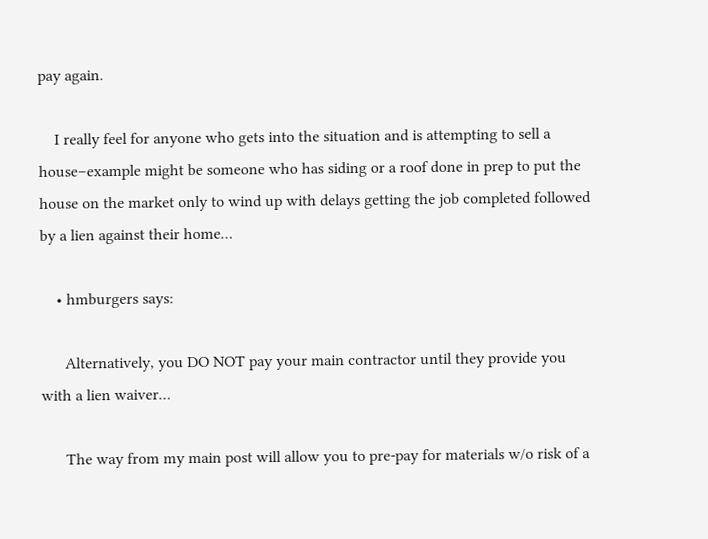pay again.

    I really feel for anyone who gets into the situation and is attempting to sell a house–example might be someone who has siding or a roof done in prep to put the house on the market only to wind up with delays getting the job completed followed by a lien against their home…

    • hmburgers says:

      Alternatively, you DO NOT pay your main contractor until they provide you with a lien waiver…

      The way from my main post will allow you to pre-pay for materials w/o risk of a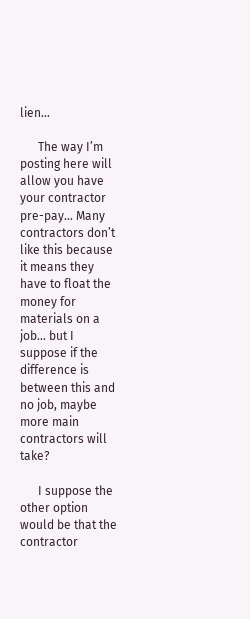lien…

      The way I’m posting here will allow you have your contractor pre-pay… Many contractors don’t like this because it means they have to float the money for materials on a job… but I suppose if the difference is between this and no job, maybe more main contractors will take?

      I suppose the other option would be that the contractor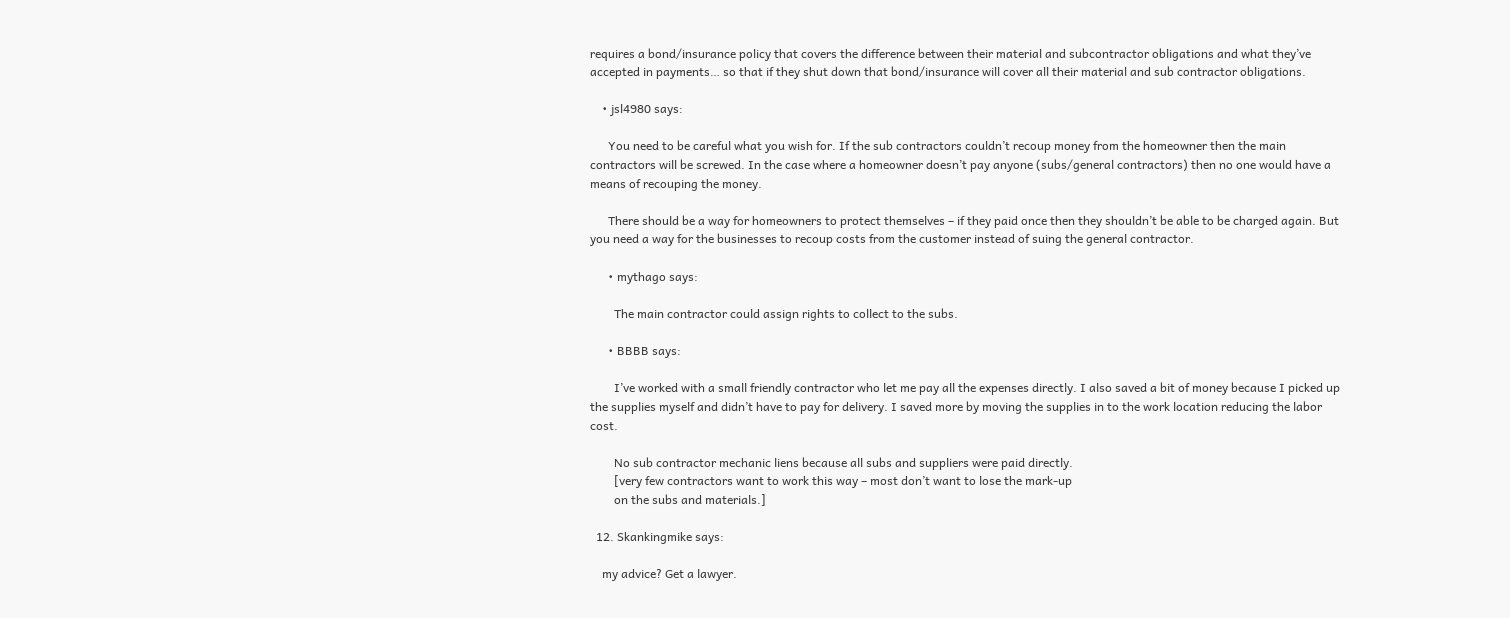requires a bond/insurance policy that covers the difference between their material and subcontractor obligations and what they’ve accepted in payments… so that if they shut down that bond/insurance will cover all their material and sub contractor obligations.

    • jsl4980 says:

      You need to be careful what you wish for. If the sub contractors couldn’t recoup money from the homeowner then the main contractors will be screwed. In the case where a homeowner doesn’t pay anyone (subs/general contractors) then no one would have a means of recouping the money.

      There should be a way for homeowners to protect themselves – if they paid once then they shouldn’t be able to be charged again. But you need a way for the businesses to recoup costs from the customer instead of suing the general contractor.

      • mythago says:

        The main contractor could assign rights to collect to the subs.

      • BBBB says:

        I’ve worked with a small friendly contractor who let me pay all the expenses directly. I also saved a bit of money because I picked up the supplies myself and didn’t have to pay for delivery. I saved more by moving the supplies in to the work location reducing the labor cost.

        No sub contractor mechanic liens because all subs and suppliers were paid directly.
        [very few contractors want to work this way – most don’t want to lose the mark-up
        on the subs and materials.]

  12. Skankingmike says:

    my advice? Get a lawyer.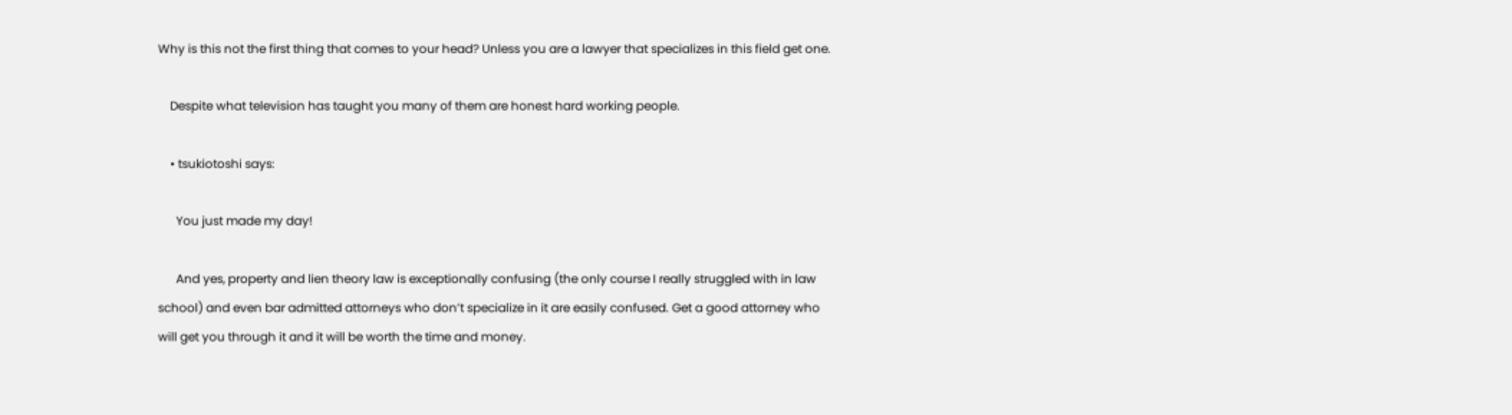Why is this not the first thing that comes to your head? Unless you are a lawyer that specializes in this field get one.

    Despite what television has taught you many of them are honest hard working people.

    • tsukiotoshi says:

      You just made my day!

      And yes, property and lien theory law is exceptionally confusing (the only course I really struggled with in law school) and even bar admitted attorneys who don’t specialize in it are easily confused. Get a good attorney who will get you through it and it will be worth the time and money.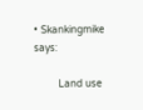• Skankingmike says:

        Land use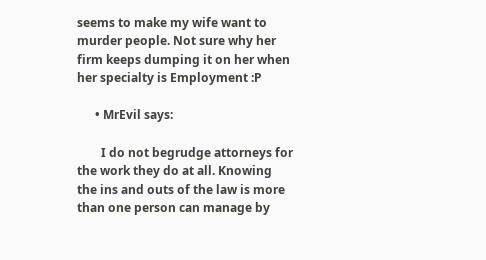seems to make my wife want to murder people. Not sure why her firm keeps dumping it on her when her specialty is Employment :P

      • MrEvil says:

        I do not begrudge attorneys for the work they do at all. Knowing the ins and outs of the law is more than one person can manage by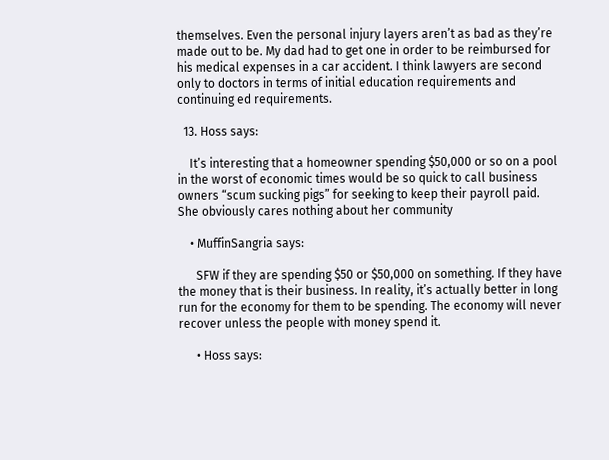themselves. Even the personal injury layers aren’t as bad as they’re made out to be. My dad had to get one in order to be reimbursed for his medical expenses in a car accident. I think lawyers are second only to doctors in terms of initial education requirements and continuing ed requirements.

  13. Hoss says:

    It’s interesting that a homeowner spending $50,000 or so on a pool in the worst of economic times would be so quick to call business owners “scum sucking pigs” for seeking to keep their payroll paid. She obviously cares nothing about her community

    • MuffinSangria says:

      SFW if they are spending $50 or $50,000 on something. If they have the money that is their business. In reality, it’s actually better in long run for the economy for them to be spending. The economy will never recover unless the people with money spend it.

      • Hoss says: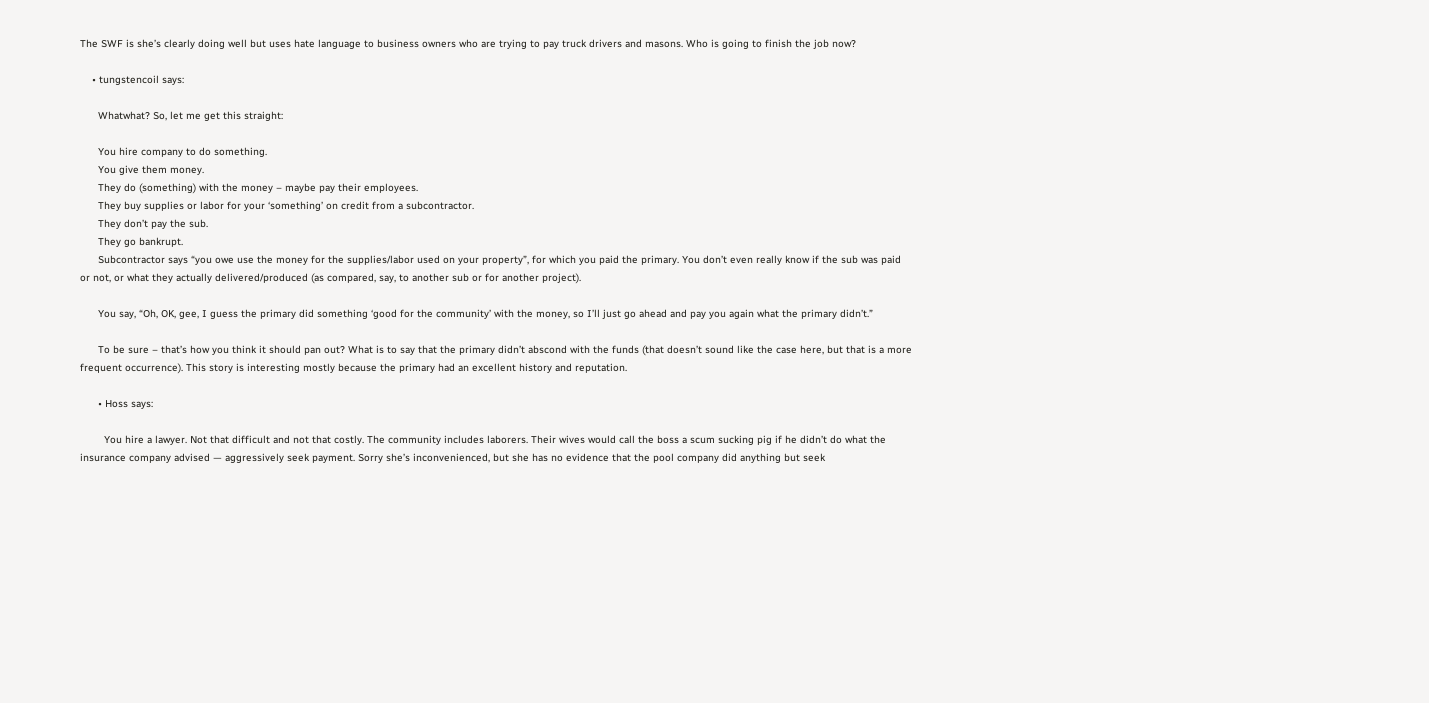The SWF is she’s clearly doing well but uses hate language to business owners who are trying to pay truck drivers and masons. Who is going to finish the job now?

    • tungstencoil says:

      Whatwhat? So, let me get this straight:

      You hire company to do something.
      You give them money.
      They do (something) with the money – maybe pay their employees.
      They buy supplies or labor for your ‘something’ on credit from a subcontractor.
      They don’t pay the sub.
      They go bankrupt.
      Subcontractor says “you owe use the money for the supplies/labor used on your property”, for which you paid the primary. You don’t even really know if the sub was paid or not, or what they actually delivered/produced (as compared, say, to another sub or for another project).

      You say, “Oh, OK, gee, I guess the primary did something ‘good for the community’ with the money, so I’ll just go ahead and pay you again what the primary didn’t.”

      To be sure – that’s how you think it should pan out? What is to say that the primary didn’t abscond with the funds (that doesn’t sound like the case here, but that is a more frequent occurrence). This story is interesting mostly because the primary had an excellent history and reputation.

      • Hoss says:

        You hire a lawyer. Not that difficult and not that costly. The community includes laborers. Their wives would call the boss a scum sucking pig if he didn’t do what the insurance company advised — aggressively seek payment. Sorry she’s inconvenienced, but she has no evidence that the pool company did anything but seek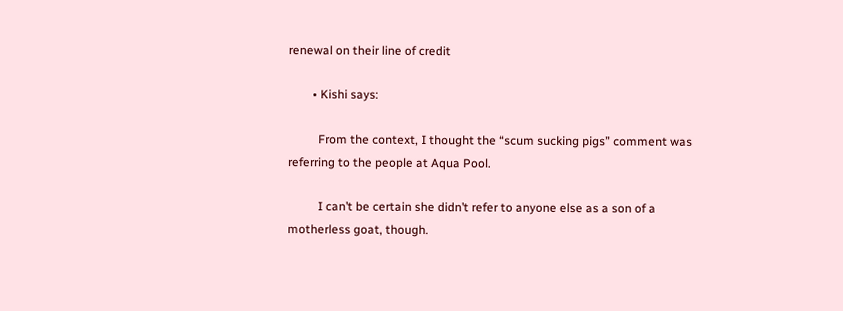renewal on their line of credit

        • Kishi says:

          From the context, I thought the “scum sucking pigs” comment was referring to the people at Aqua Pool.

          I can’t be certain she didn’t refer to anyone else as a son of a motherless goat, though.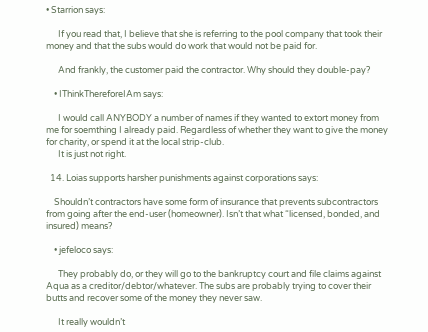• Starrion says:

      If you read that, I believe that she is referring to the pool company that took their money and that the subs would do work that would not be paid for.

      And frankly, the customer paid the contractor. Why should they double-pay?

    • IThinkThereforeIAm says:

      I would call ANYBODY a number of names if they wanted to extort money from me for soemthing I already paid. Regardless of whether they want to give the money for charity, or spend it at the local strip-club.
      It is just not right.

  14. Loias supports harsher punishments against corporations says:

    Shouldn’t contractors have some form of insurance that prevents subcontractors from going after the end-user (homeowner). Isn’t that what “licensed, bonded, and insured) means?

    • jefeloco says:

      They probably do, or they will go to the bankruptcy court and file claims against Aqua as a creditor/debtor/whatever. The subs are probably trying to cover their butts and recover some of the money they never saw.

      It really wouldn’t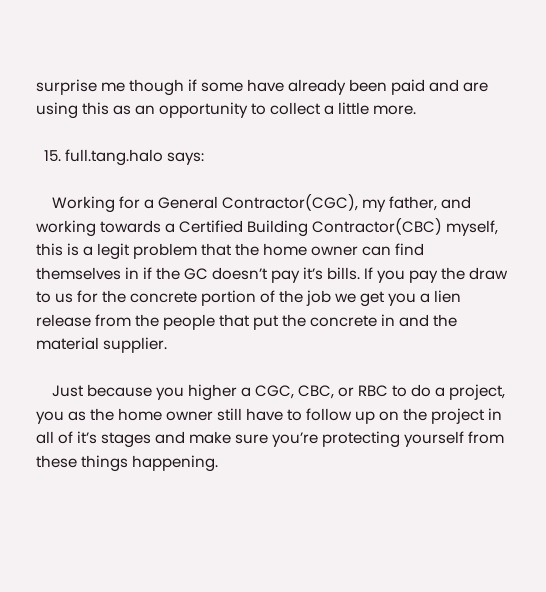surprise me though if some have already been paid and are using this as an opportunity to collect a little more.

  15. full.tang.halo says:

    Working for a General Contractor(CGC), my father, and working towards a Certified Building Contractor(CBC) myself, this is a legit problem that the home owner can find themselves in if the GC doesn’t pay it’s bills. If you pay the draw to us for the concrete portion of the job we get you a lien release from the people that put the concrete in and the material supplier.

    Just because you higher a CGC, CBC, or RBC to do a project, you as the home owner still have to follow up on the project in all of it’s stages and make sure you’re protecting yourself from these things happening.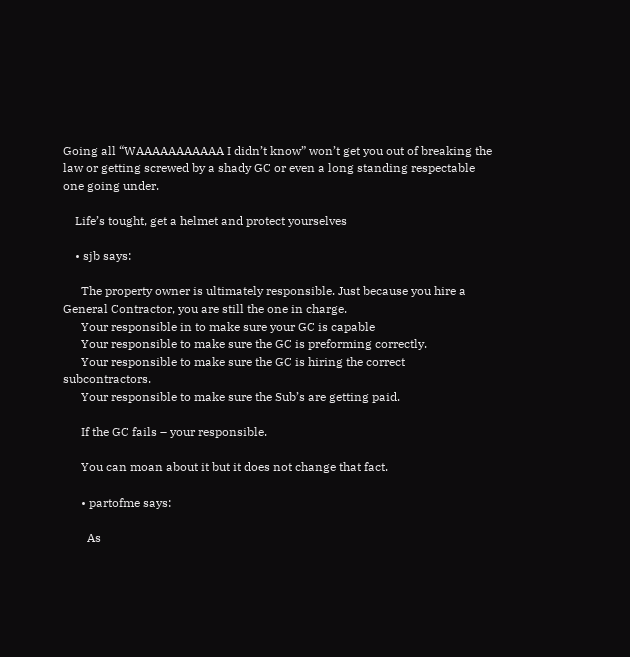Going all “WAAAAAAAAAAA I didn’t know” won’t get you out of breaking the law or getting screwed by a shady GC or even a long standing respectable one going under.

    Life’s tought, get a helmet and protect yourselves

    • sjb says:

      The property owner is ultimately responsible. Just because you hire a General Contractor, you are still the one in charge.
      Your responsible in to make sure your GC is capable
      Your responsible to make sure the GC is preforming correctly.
      Your responsible to make sure the GC is hiring the correct subcontractors.
      Your responsible to make sure the Sub’s are getting paid.

      If the GC fails – your responsible.

      You can moan about it but it does not change that fact.

      • partofme says:

        As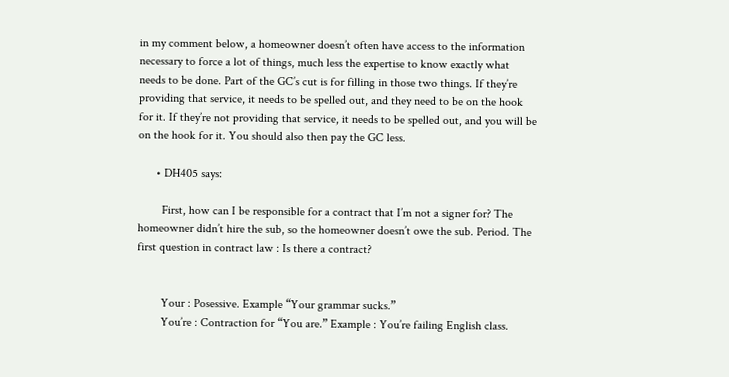in my comment below, a homeowner doesn’t often have access to the information necessary to force a lot of things, much less the expertise to know exactly what needs to be done. Part of the GC’s cut is for filling in those two things. If they’re providing that service, it needs to be spelled out, and they need to be on the hook for it. If they’re not providing that service, it needs to be spelled out, and you will be on the hook for it. You should also then pay the GC less.

      • DH405 says:

        First, how can I be responsible for a contract that I’m not a signer for? The homeowner didn’t hire the sub, so the homeowner doesn’t owe the sub. Period. The first question in contract law : Is there a contract?


        Your : Posessive. Example “Your grammar sucks.”
        You’re : Contraction for “You are.” Example : You’re failing English class.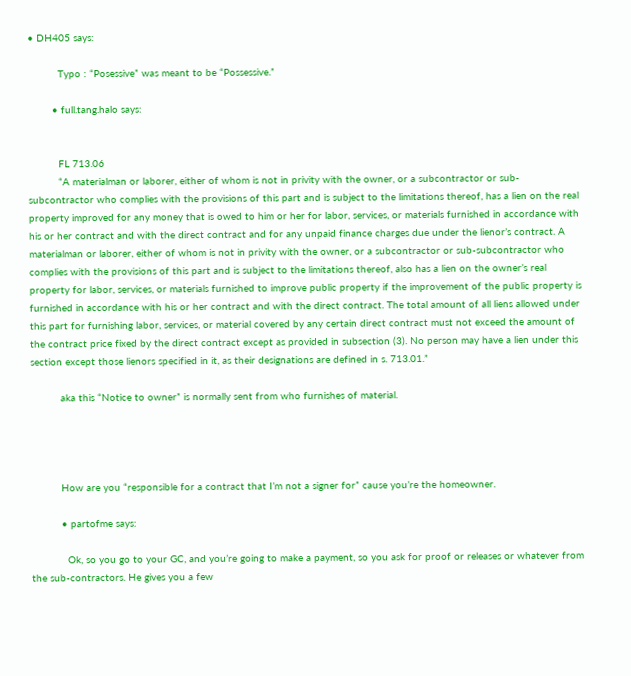• DH405 says:

          Typo : “Posessive” was meant to be “Possessive.”

        • full.tang.halo says:


          FL 713.06
          “A materialman or laborer, either of whom is not in privity with the owner, or a subcontractor or sub-subcontractor who complies with the provisions of this part and is subject to the limitations thereof, has a lien on the real property improved for any money that is owed to him or her for labor, services, or materials furnished in accordance with his or her contract and with the direct contract and for any unpaid finance charges due under the lienor’s contract. A materialman or laborer, either of whom is not in privity with the owner, or a subcontractor or sub-subcontractor who complies with the provisions of this part and is subject to the limitations thereof, also has a lien on the owner’s real property for labor, services, or materials furnished to improve public property if the improvement of the public property is furnished in accordance with his or her contract and with the direct contract. The total amount of all liens allowed under this part for furnishing labor, services, or material covered by any certain direct contract must not exceed the amount of the contract price fixed by the direct contract except as provided in subsection (3). No person may have a lien under this section except those lienors specified in it, as their designations are defined in s. 713.01.”

          aka this “Notice to owner” is normally sent from who furnishes of material.




          How are you “responsible for a contract that I’m not a signer for” cause you’re the homeowner.

          • partofme says:

            Ok, so you go to your GC, and you’re going to make a payment, so you ask for proof or releases or whatever from the sub-contractors. He gives you a few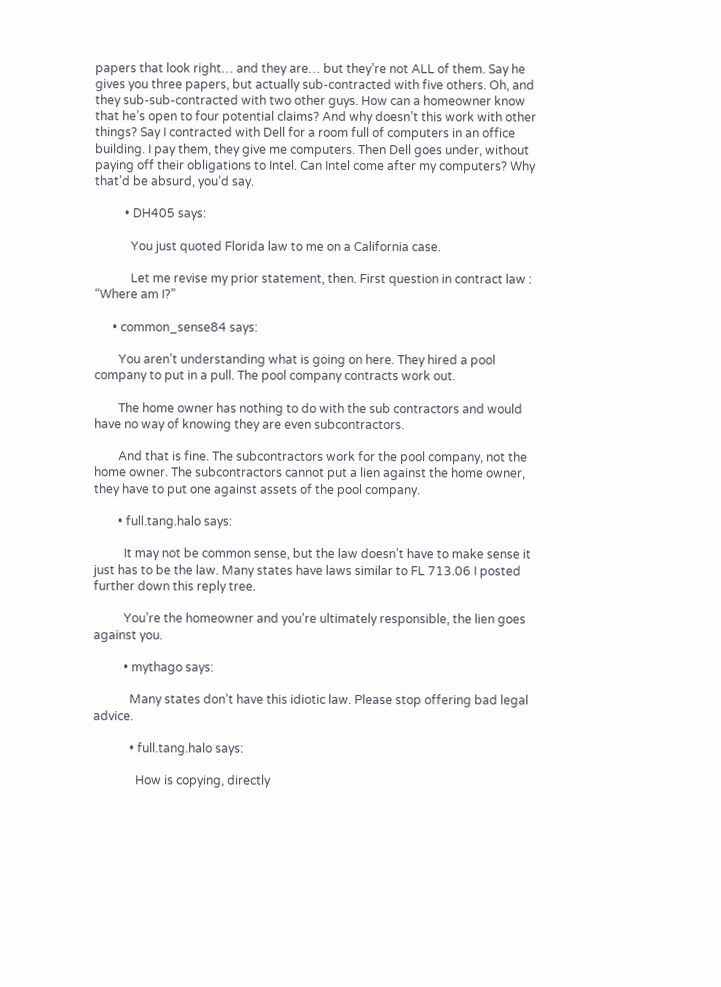papers that look right… and they are… but they’re not ALL of them. Say he gives you three papers, but actually sub-contracted with five others. Oh, and they sub-sub-contracted with two other guys. How can a homeowner know that he’s open to four potential claims? And why doesn’t this work with other things? Say I contracted with Dell for a room full of computers in an office building. I pay them, they give me computers. Then Dell goes under, without paying off their obligations to Intel. Can Intel come after my computers? Why that’d be absurd, you’d say.

          • DH405 says:

            You just quoted Florida law to me on a California case.

            Let me revise my prior statement, then. First question in contract law : “Where am I?”

      • common_sense84 says:

        You aren’t understanding what is going on here. They hired a pool company to put in a pull. The pool company contracts work out.

        The home owner has nothing to do with the sub contractors and would have no way of knowing they are even subcontractors.

        And that is fine. The subcontractors work for the pool company, not the home owner. The subcontractors cannot put a lien against the home owner, they have to put one against assets of the pool company.

        • full.tang.halo says:

          It may not be common sense, but the law doesn’t have to make sense it just has to be the law. Many states have laws similar to FL 713.06 I posted further down this reply tree.

          You’re the homeowner and you’re ultimately responsible, the lien goes against you.

          • mythago says:

            Many states don’t have this idiotic law. Please stop offering bad legal advice.

            • full.tang.halo says:

              How is copying, directly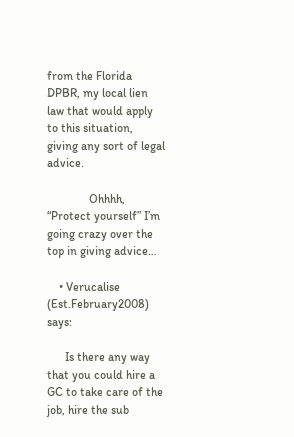from the Florida DPBR, my local lien law that would apply to this situation, giving any sort of legal advice.

              Ohhhh, “Protect yourself” I’m going crazy over the top in giving advice…

    • Verucalise (Est.February2008) says:

      Is there any way that you could hire a GC to take care of the job, hire the sub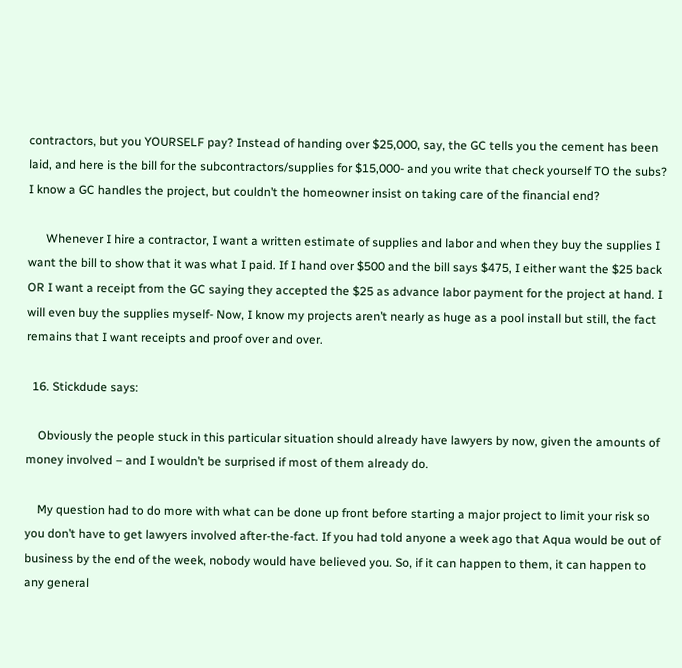contractors, but you YOURSELF pay? Instead of handing over $25,000, say, the GC tells you the cement has been laid, and here is the bill for the subcontractors/supplies for $15,000- and you write that check yourself TO the subs? I know a GC handles the project, but couldn’t the homeowner insist on taking care of the financial end?

      Whenever I hire a contractor, I want a written estimate of supplies and labor and when they buy the supplies I want the bill to show that it was what I paid. If I hand over $500 and the bill says $475, I either want the $25 back OR I want a receipt from the GC saying they accepted the $25 as advance labor payment for the project at hand. I will even buy the supplies myself- Now, I know my projects aren’t nearly as huge as a pool install but still, the fact remains that I want receipts and proof over and over.

  16. Stickdude says:

    Obviously the people stuck in this particular situation should already have lawyers by now, given the amounts of money involved – and I wouldn’t be surprised if most of them already do.

    My question had to do more with what can be done up front before starting a major project to limit your risk so you don’t have to get lawyers involved after-the-fact. If you had told anyone a week ago that Aqua would be out of business by the end of the week, nobody would have believed you. So, if it can happen to them, it can happen to any general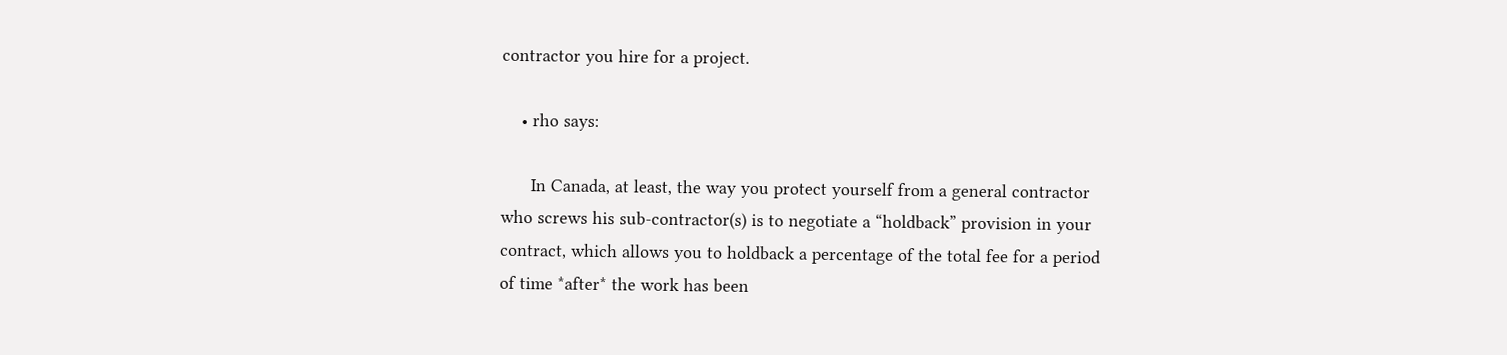contractor you hire for a project.

    • rho says:

      In Canada, at least, the way you protect yourself from a general contractor who screws his sub-contractor(s) is to negotiate a “holdback” provision in your contract, which allows you to holdback a percentage of the total fee for a period of time *after* the work has been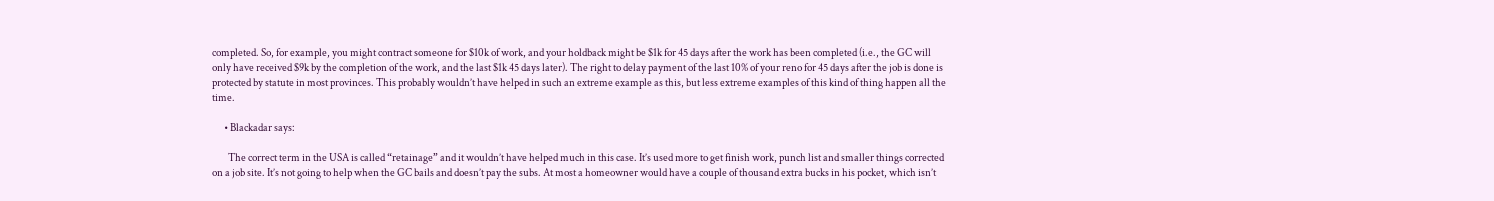completed. So, for example, you might contract someone for $10k of work, and your holdback might be $1k for 45 days after the work has been completed (i.e., the GC will only have received $9k by the completion of the work, and the last $1k 45 days later). The right to delay payment of the last 10% of your reno for 45 days after the job is done is protected by statute in most provinces. This probably wouldn’t have helped in such an extreme example as this, but less extreme examples of this kind of thing happen all the time.

      • Blackadar says:

        The correct term in the USA is called “retainage” and it wouldn’t have helped much in this case. It’s used more to get finish work, punch list and smaller things corrected on a job site. It’s not going to help when the GC bails and doesn’t pay the subs. At most a homeowner would have a couple of thousand extra bucks in his pocket, which isn’t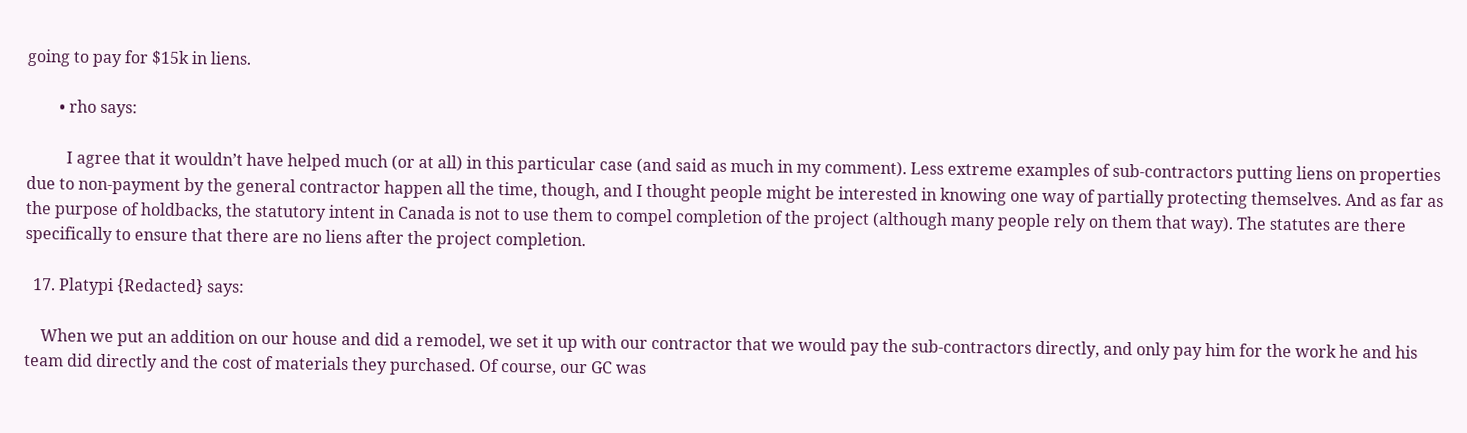going to pay for $15k in liens.

        • rho says:

          I agree that it wouldn’t have helped much (or at all) in this particular case (and said as much in my comment). Less extreme examples of sub-contractors putting liens on properties due to non-payment by the general contractor happen all the time, though, and I thought people might be interested in knowing one way of partially protecting themselves. And as far as the purpose of holdbacks, the statutory intent in Canada is not to use them to compel completion of the project (although many people rely on them that way). The statutes are there specifically to ensure that there are no liens after the project completion.

  17. Platypi {Redacted} says:

    When we put an addition on our house and did a remodel, we set it up with our contractor that we would pay the sub-contractors directly, and only pay him for the work he and his team did directly and the cost of materials they purchased. Of course, our GC was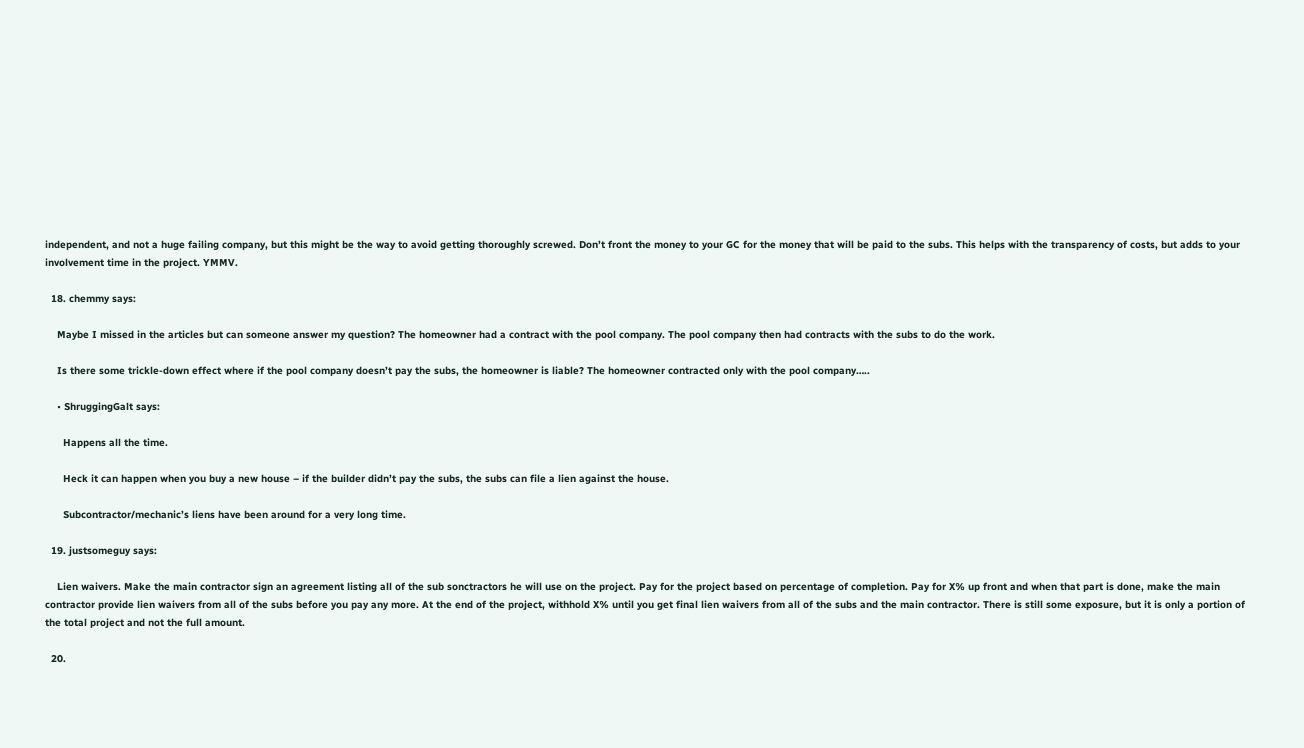independent, and not a huge failing company, but this might be the way to avoid getting thoroughly screwed. Don’t front the money to your GC for the money that will be paid to the subs. This helps with the transparency of costs, but adds to your involvement time in the project. YMMV.

  18. chemmy says:

    Maybe I missed in the articles but can someone answer my question? The homeowner had a contract with the pool company. The pool company then had contracts with the subs to do the work.

    Is there some trickle-down effect where if the pool company doesn’t pay the subs, the homeowner is liable? The homeowner contracted only with the pool company…..

    • ShruggingGalt says:

      Happens all the time.

      Heck it can happen when you buy a new house – if the builder didn’t pay the subs, the subs can file a lien against the house.

      Subcontractor/mechanic’s liens have been around for a very long time.

  19. justsomeguy says:

    Lien waivers. Make the main contractor sign an agreement listing all of the sub sonctractors he will use on the project. Pay for the project based on percentage of completion. Pay for X% up front and when that part is done, make the main contractor provide lien waivers from all of the subs before you pay any more. At the end of the project, withhold X% until you get final lien waivers from all of the subs and the main contractor. There is still some exposure, but it is only a portion of the total project and not the full amount.

  20.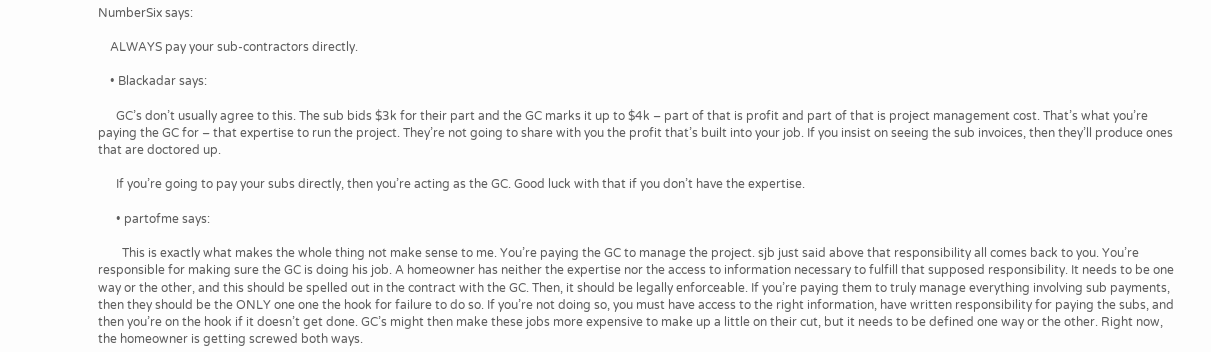NumberSix says:

    ALWAYS pay your sub-contractors directly.

    • Blackadar says:

      GC’s don’t usually agree to this. The sub bids $3k for their part and the GC marks it up to $4k – part of that is profit and part of that is project management cost. That’s what you’re paying the GC for – that expertise to run the project. They’re not going to share with you the profit that’s built into your job. If you insist on seeing the sub invoices, then they’ll produce ones that are doctored up.

      If you’re going to pay your subs directly, then you’re acting as the GC. Good luck with that if you don’t have the expertise.

      • partofme says:

        This is exactly what makes the whole thing not make sense to me. You’re paying the GC to manage the project. sjb just said above that responsibility all comes back to you. You’re responsible for making sure the GC is doing his job. A homeowner has neither the expertise nor the access to information necessary to fulfill that supposed responsibility. It needs to be one way or the other, and this should be spelled out in the contract with the GC. Then, it should be legally enforceable. If you’re paying them to truly manage everything involving sub payments, then they should be the ONLY one one the hook for failure to do so. If you’re not doing so, you must have access to the right information, have written responsibility for paying the subs, and then you’re on the hook if it doesn’t get done. GC’s might then make these jobs more expensive to make up a little on their cut, but it needs to be defined one way or the other. Right now, the homeowner is getting screwed both ways.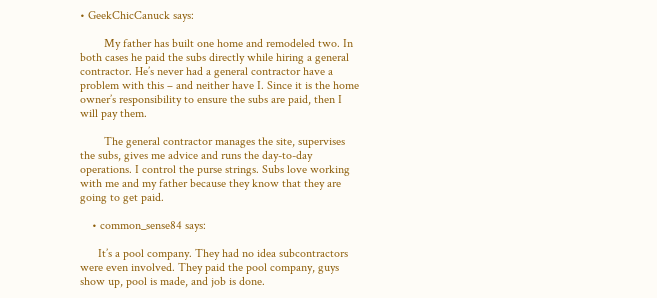• GeekChicCanuck says:

        My father has built one home and remodeled two. In both cases he paid the subs directly while hiring a general contractor. He’s never had a general contractor have a problem with this – and neither have I. Since it is the home owner’s responsibility to ensure the subs are paid, then I will pay them.

        The general contractor manages the site, supervises the subs, gives me advice and runs the day-to-day operations. I control the purse strings. Subs love working with me and my father because they know that they are going to get paid.

    • common_sense84 says:

      It’s a pool company. They had no idea subcontractors were even involved. They paid the pool company, guys show up, pool is made, and job is done.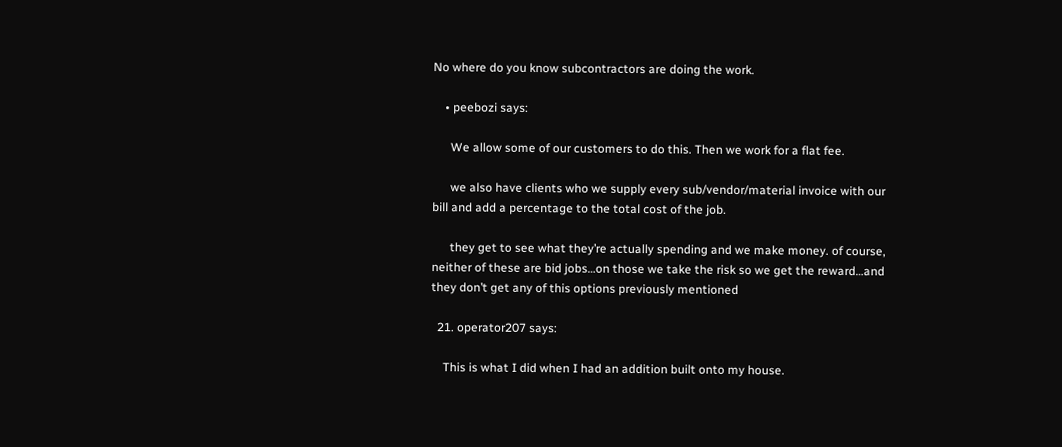No where do you know subcontractors are doing the work.

    • peebozi says:

      We allow some of our customers to do this. Then we work for a flat fee.

      we also have clients who we supply every sub/vendor/material invoice with our bill and add a percentage to the total cost of the job.

      they get to see what they’re actually spending and we make money. of course, neither of these are bid jobs…on those we take the risk so we get the reward…and they don’t get any of this options previously mentioned

  21. operator207 says:

    This is what I did when I had an addition built onto my house.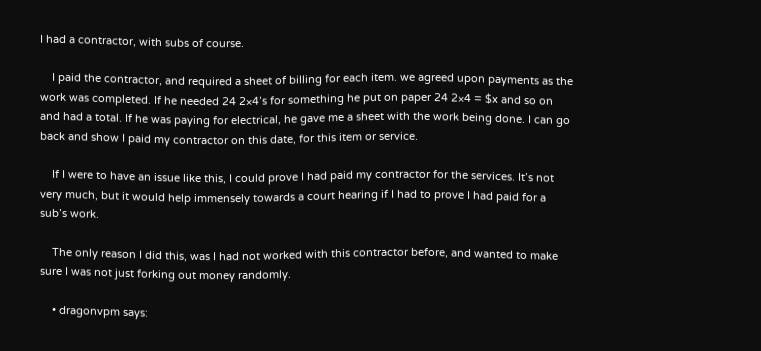I had a contractor, with subs of course.

    I paid the contractor, and required a sheet of billing for each item. we agreed upon payments as the work was completed. If he needed 24 2×4’s for something he put on paper 24 2×4 = $x and so on and had a total. If he was paying for electrical, he gave me a sheet with the work being done. I can go back and show I paid my contractor on this date, for this item or service.

    If I were to have an issue like this, I could prove I had paid my contractor for the services. It’s not very much, but it would help immensely towards a court hearing if I had to prove I had paid for a sub’s work.

    The only reason I did this, was I had not worked with this contractor before, and wanted to make sure I was not just forking out money randomly.

    • dragonvpm says: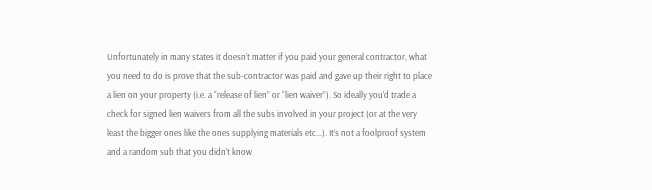Unfortunately in many states it doesn’t matter if you paid your general contractor, what you need to do is prove that the sub-contractor was paid and gave up their right to place a lien on your property (i.e. a “release of lien” or “lien waiver”). So ideally you’d trade a check for signed lien waivers from all the subs involved in your project (or at the very least the bigger ones like the ones supplying materials etc…). It’s not a foolproof system and a random sub that you didn’t know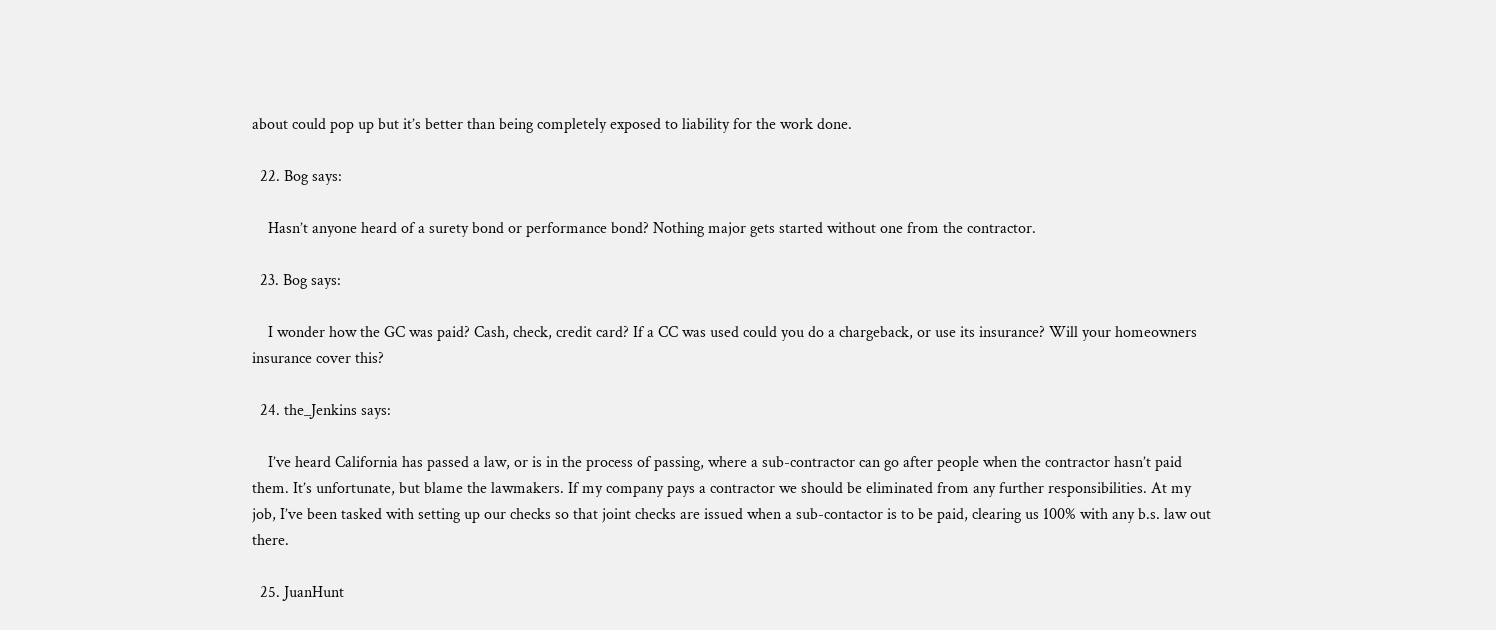about could pop up but it’s better than being completely exposed to liability for the work done.

  22. Bog says:

    Hasn’t anyone heard of a surety bond or performance bond? Nothing major gets started without one from the contractor.

  23. Bog says:

    I wonder how the GC was paid? Cash, check, credit card? If a CC was used could you do a chargeback, or use its insurance? Will your homeowners insurance cover this?

  24. the_Jenkins says:

    I’ve heard California has passed a law, or is in the process of passing, where a sub-contractor can go after people when the contractor hasn’t paid them. It’s unfortunate, but blame the lawmakers. If my company pays a contractor we should be eliminated from any further responsibilities. At my job, I’ve been tasked with setting up our checks so that joint checks are issued when a sub-contactor is to be paid, clearing us 100% with any b.s. law out there.

  25. JuanHunt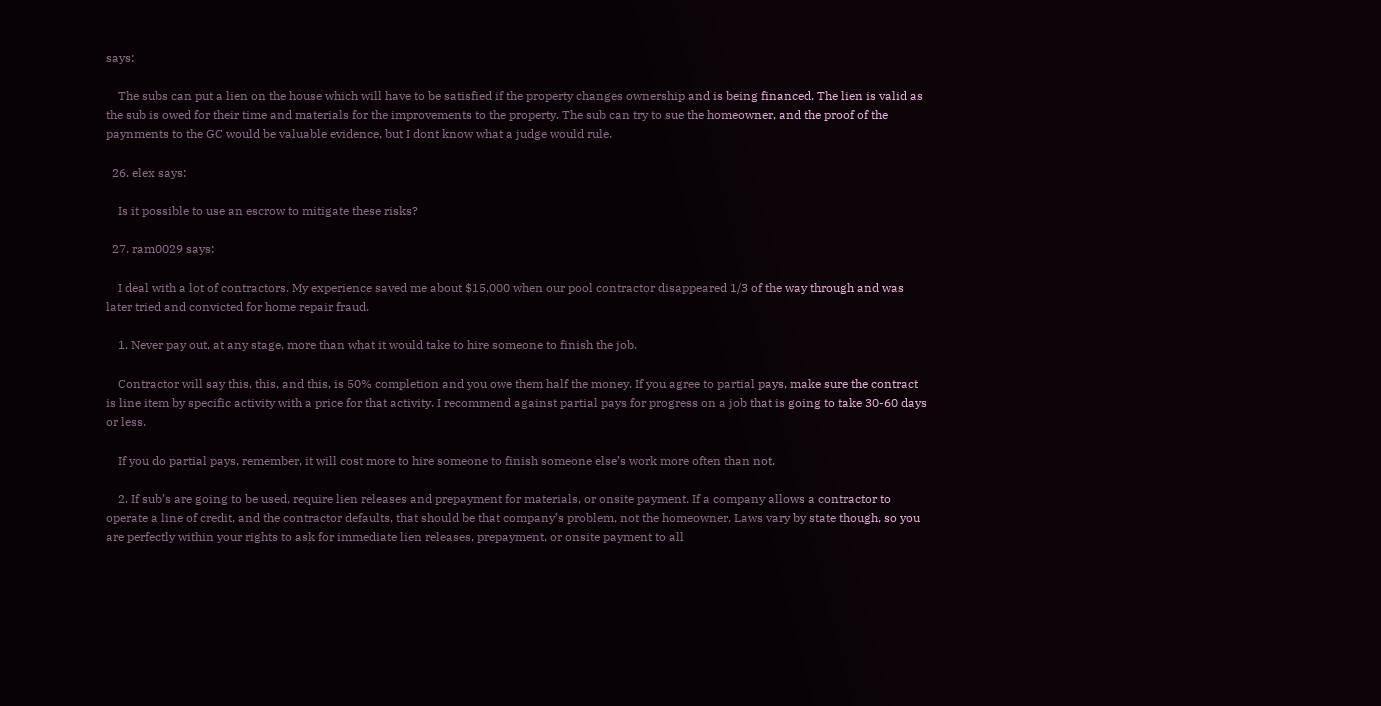says:

    The subs can put a lien on the house which will have to be satisfied if the property changes ownership and is being financed. The lien is valid as the sub is owed for their time and materials for the improvements to the property. The sub can try to sue the homeowner, and the proof of the paynments to the GC would be valuable evidence, but I dont know what a judge would rule.

  26. elex says:

    Is it possible to use an escrow to mitigate these risks?

  27. ram0029 says:

    I deal with a lot of contractors. My experience saved me about $15,000 when our pool contractor disappeared 1/3 of the way through and was later tried and convicted for home repair fraud.

    1. Never pay out, at any stage, more than what it would take to hire someone to finish the job.

    Contractor will say this, this, and this, is 50% completion and you owe them half the money. If you agree to partial pays, make sure the contract is line item by specific activity with a price for that activity. I recommend against partial pays for progress on a job that is going to take 30-60 days or less.

    If you do partial pays, remember, it will cost more to hire someone to finish someone else’s work more often than not.

    2. If sub’s are going to be used, require lien releases and prepayment for materials, or onsite payment. If a company allows a contractor to operate a line of credit, and the contractor defaults, that should be that company’s problem, not the homeowner. Laws vary by state though, so you are perfectly within your rights to ask for immediate lien releases, prepayment, or onsite payment to all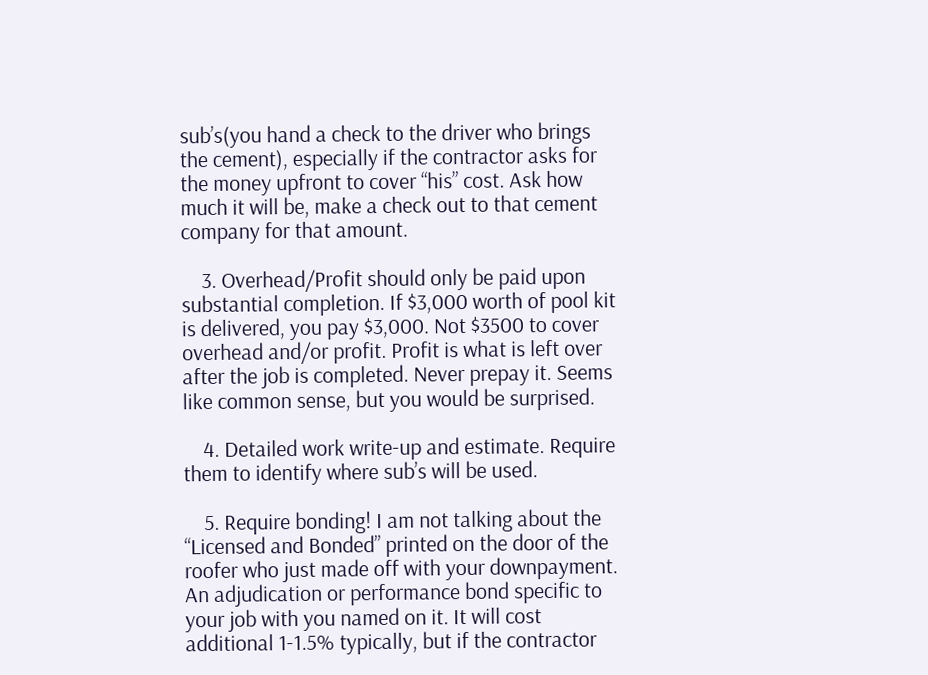sub’s(you hand a check to the driver who brings the cement), especially if the contractor asks for the money upfront to cover “his” cost. Ask how much it will be, make a check out to that cement company for that amount.

    3. Overhead/Profit should only be paid upon substantial completion. If $3,000 worth of pool kit is delivered, you pay $3,000. Not $3500 to cover overhead and/or profit. Profit is what is left over after the job is completed. Never prepay it. Seems like common sense, but you would be surprised.

    4. Detailed work write-up and estimate. Require them to identify where sub’s will be used.

    5. Require bonding! I am not talking about the “Licensed and Bonded” printed on the door of the roofer who just made off with your downpayment. An adjudication or performance bond specific to your job with you named on it. It will cost additional 1-1.5% typically, but if the contractor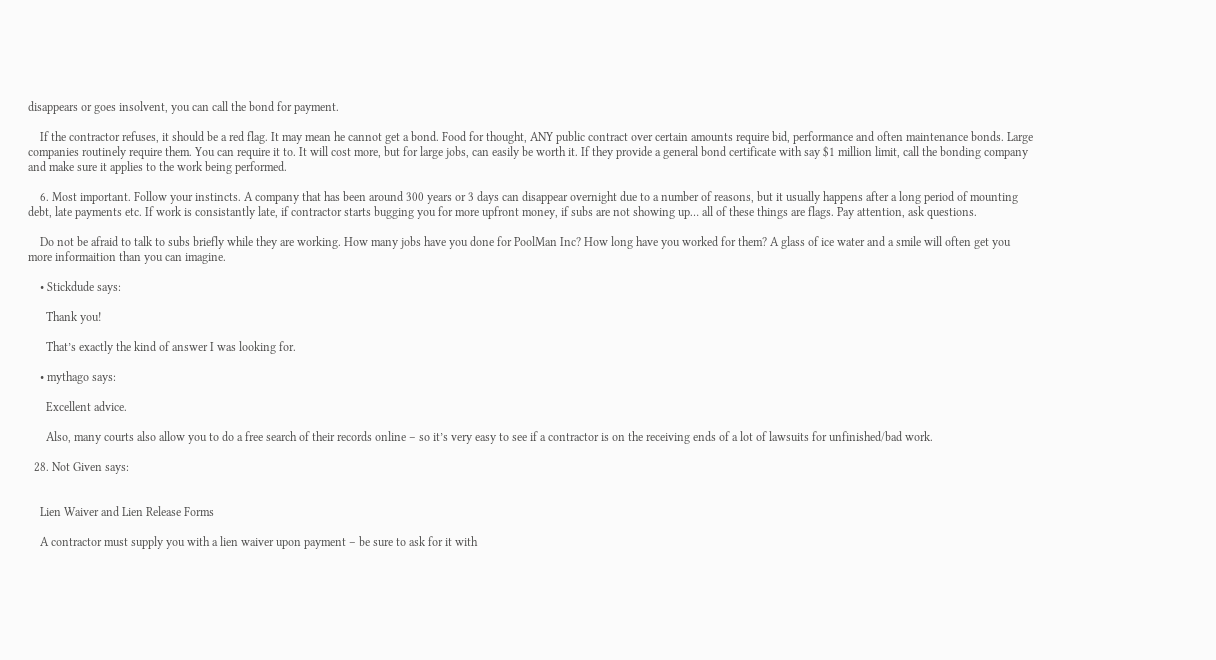disappears or goes insolvent, you can call the bond for payment.

    If the contractor refuses, it should be a red flag. It may mean he cannot get a bond. Food for thought, ANY public contract over certain amounts require bid, performance and often maintenance bonds. Large companies routinely require them. You can require it to. It will cost more, but for large jobs, can easily be worth it. If they provide a general bond certificate with say $1 million limit, call the bonding company and make sure it applies to the work being performed.

    6. Most important. Follow your instincts. A company that has been around 300 years or 3 days can disappear overnight due to a number of reasons, but it usually happens after a long period of mounting debt, late payments etc. If work is consistantly late, if contractor starts bugging you for more upfront money, if subs are not showing up… all of these things are flags. Pay attention, ask questions.

    Do not be afraid to talk to subs briefly while they are working. How many jobs have you done for PoolMan Inc? How long have you worked for them? A glass of ice water and a smile will often get you more informaition than you can imagine.

    • Stickdude says:

      Thank you!

      That’s exactly the kind of answer I was looking for.

    • mythago says:

      Excellent advice.

      Also, many courts also allow you to do a free search of their records online – so it’s very easy to see if a contractor is on the receiving ends of a lot of lawsuits for unfinished/bad work.

  28. Not Given says:


    Lien Waiver and Lien Release Forms

    A contractor must supply you with a lien waiver upon payment – be sure to ask for it with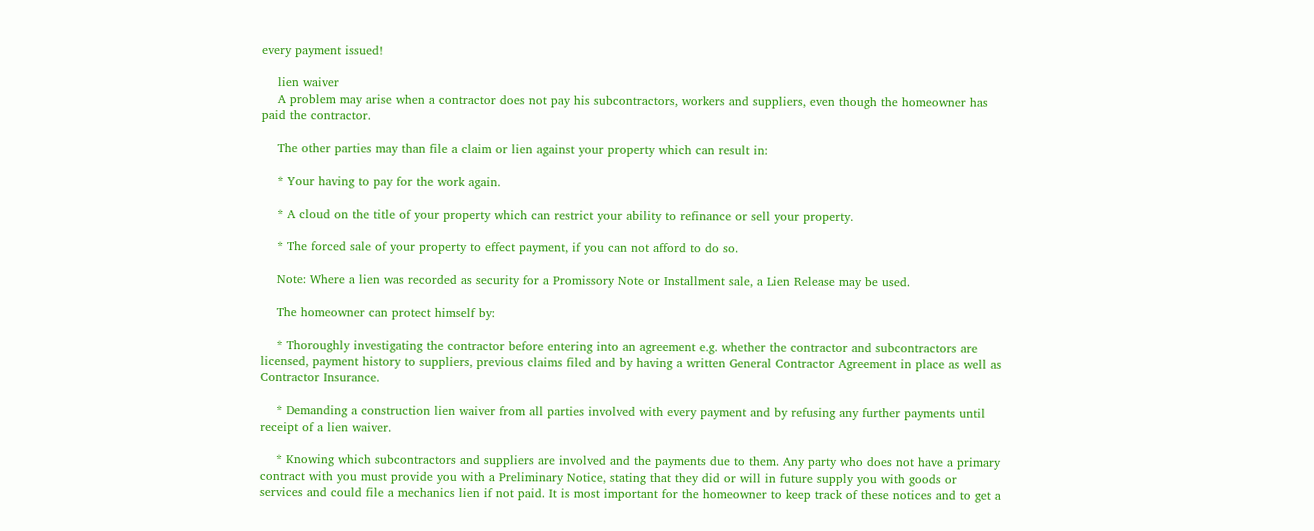every payment issued!

    lien waiver
    A problem may arise when a contractor does not pay his subcontractors, workers and suppliers, even though the homeowner has paid the contractor.

    The other parties may than file a claim or lien against your property which can result in:

    * Your having to pay for the work again.

    * A cloud on the title of your property which can restrict your ability to refinance or sell your property.

    * The forced sale of your property to effect payment, if you can not afford to do so.

    Note: Where a lien was recorded as security for a Promissory Note or Installment sale, a Lien Release may be used.

    The homeowner can protect himself by:

    * Thoroughly investigating the contractor before entering into an agreement e.g. whether the contractor and subcontractors are licensed, payment history to suppliers, previous claims filed and by having a written General Contractor Agreement in place as well as Contractor Insurance.

    * Demanding a construction lien waiver from all parties involved with every payment and by refusing any further payments until receipt of a lien waiver.

    * Knowing which subcontractors and suppliers are involved and the payments due to them. Any party who does not have a primary contract with you must provide you with a Preliminary Notice, stating that they did or will in future supply you with goods or services and could file a mechanics lien if not paid. It is most important for the homeowner to keep track of these notices and to get a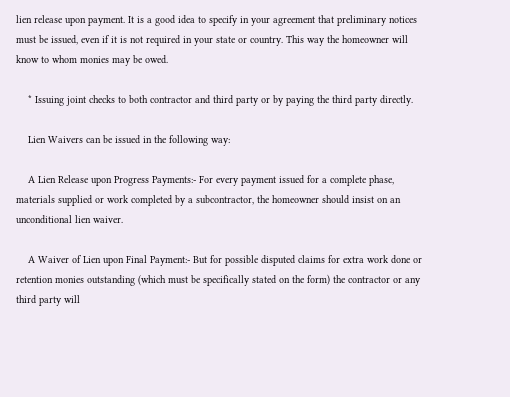lien release upon payment. It is a good idea to specify in your agreement that preliminary notices must be issued, even if it is not required in your state or country. This way the homeowner will know to whom monies may be owed.

    * Issuing joint checks to both contractor and third party or by paying the third party directly.

    Lien Waivers can be issued in the following way:

    A Lien Release upon Progress Payments:- For every payment issued for a complete phase, materials supplied or work completed by a subcontractor, the homeowner should insist on an unconditional lien waiver.

    A Waiver of Lien upon Final Payment:- But for possible disputed claims for extra work done or retention monies outstanding (which must be specifically stated on the form) the contractor or any third party will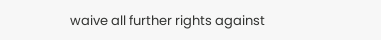waive all further rights against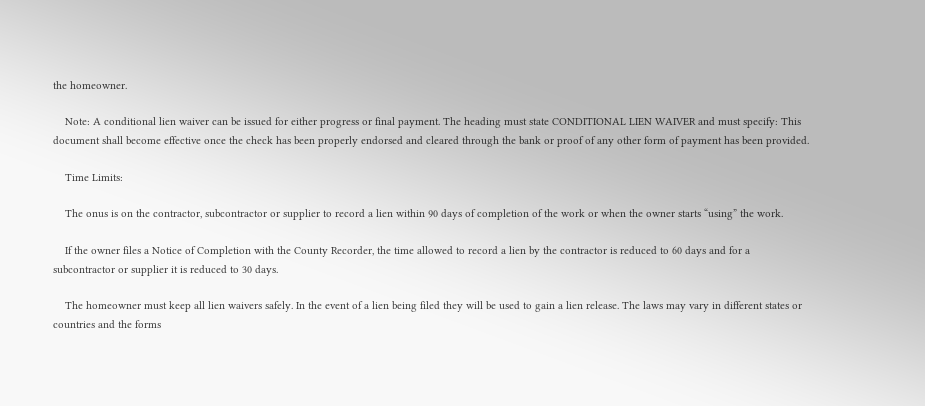the homeowner.

    Note: A conditional lien waiver can be issued for either progress or final payment. The heading must state CONDITIONAL LIEN WAIVER and must specify: This document shall become effective once the check has been properly endorsed and cleared through the bank or proof of any other form of payment has been provided.

    Time Limits:

    The onus is on the contractor, subcontractor or supplier to record a lien within 90 days of completion of the work or when the owner starts “using” the work.

    If the owner files a Notice of Completion with the County Recorder, the time allowed to record a lien by the contractor is reduced to 60 days and for a subcontractor or supplier it is reduced to 30 days.

    The homeowner must keep all lien waivers safely. In the event of a lien being filed they will be used to gain a lien release. The laws may vary in different states or countries and the forms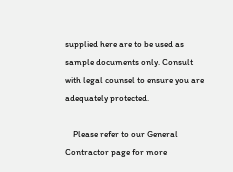supplied here are to be used as sample documents only. Consult with legal counsel to ensure you are adequately protected.

    Please refer to our General Contractor page for more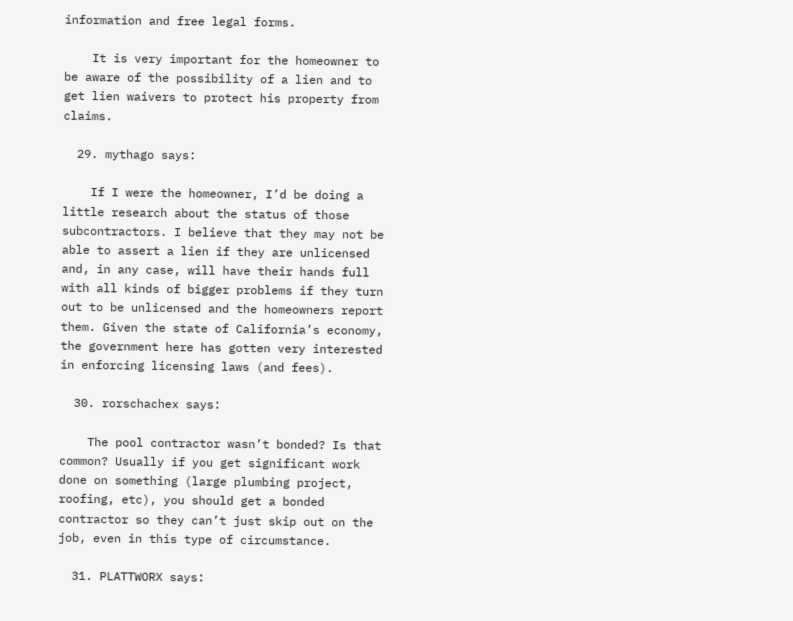information and free legal forms.

    It is very important for the homeowner to be aware of the possibility of a lien and to get lien waivers to protect his property from claims.

  29. mythago says:

    If I were the homeowner, I’d be doing a little research about the status of those subcontractors. I believe that they may not be able to assert a lien if they are unlicensed and, in any case, will have their hands full with all kinds of bigger problems if they turn out to be unlicensed and the homeowners report them. Given the state of California’s economy, the government here has gotten very interested in enforcing licensing laws (and fees).

  30. rorschachex says:

    The pool contractor wasn’t bonded? Is that common? Usually if you get significant work done on something (large plumbing project, roofing, etc), you should get a bonded contractor so they can’t just skip out on the job, even in this type of circumstance.

  31. PLATTWORX says: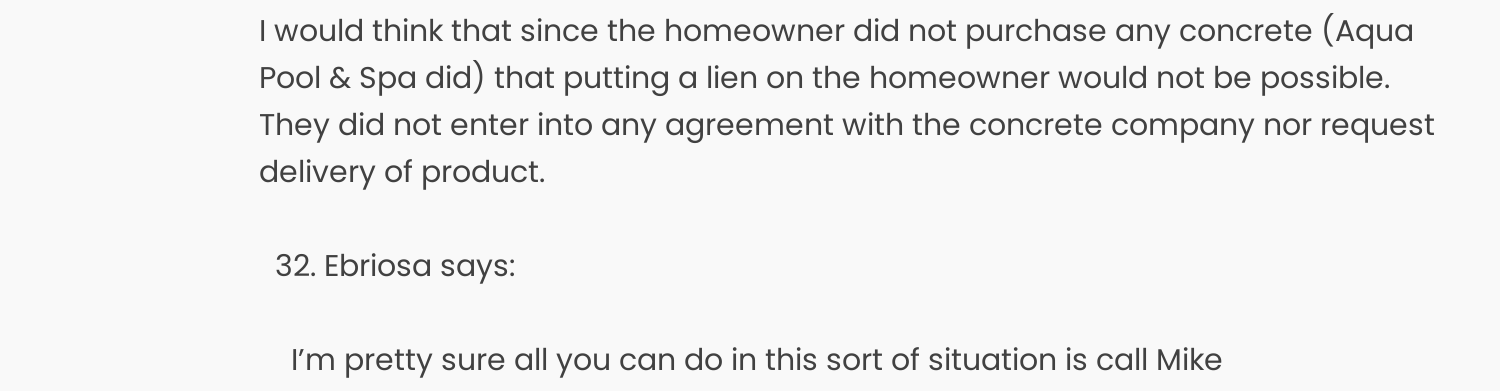I would think that since the homeowner did not purchase any concrete (Aqua Pool & Spa did) that putting a lien on the homeowner would not be possible. They did not enter into any agreement with the concrete company nor request delivery of product.

  32. Ebriosa says:

    I’m pretty sure all you can do in this sort of situation is call Mike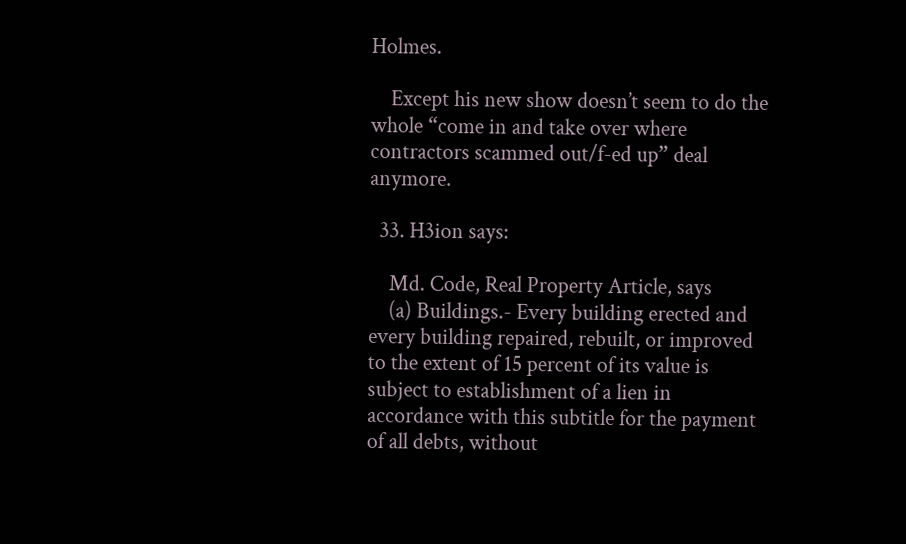Holmes.

    Except his new show doesn’t seem to do the whole “come in and take over where contractors scammed out/f-ed up” deal anymore.

  33. H3ion says:

    Md. Code, Real Property Article, says
    (a) Buildings.- Every building erected and every building repaired, rebuilt, or improved to the extent of 15 percent of its value is subject to establishment of a lien in accordance with this subtitle for the payment of all debts, without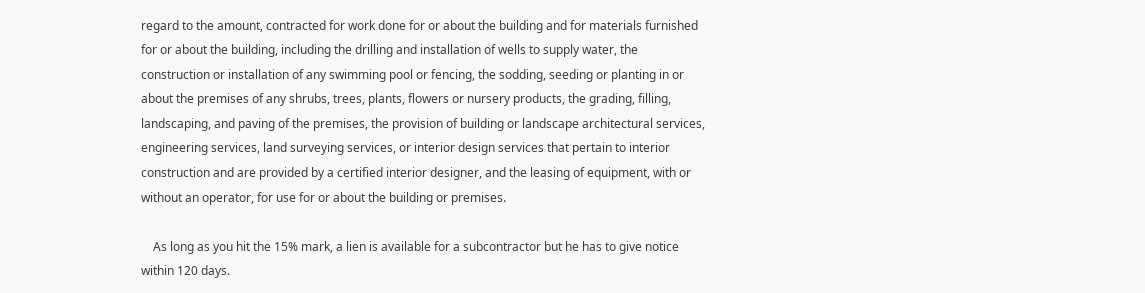regard to the amount, contracted for work done for or about the building and for materials furnished for or about the building, including the drilling and installation of wells to supply water, the construction or installation of any swimming pool or fencing, the sodding, seeding or planting in or about the premises of any shrubs, trees, plants, flowers or nursery products, the grading, filling, landscaping, and paving of the premises, the provision of building or landscape architectural services, engineering services, land surveying services, or interior design services that pertain to interior construction and are provided by a certified interior designer, and the leasing of equipment, with or without an operator, for use for or about the building or premises.

    As long as you hit the 15% mark, a lien is available for a subcontractor but he has to give notice within 120 days.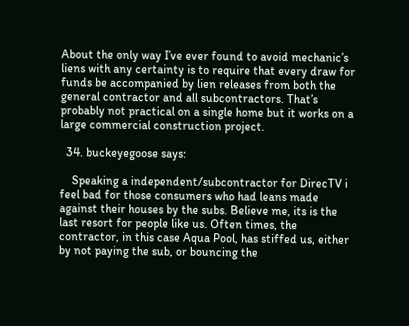About the only way I’ve ever found to avoid mechanic’s liens with any certainty is to require that every draw for funds be accompanied by lien releases from both the general contractor and all subcontractors. That’s probably not practical on a single home but it works on a large commercial construction project.

  34. buckeyegoose says:

    Speaking a independent/subcontractor for DirecTV i feel bad for those consumers who had leans made against their houses by the subs. Believe me, its is the last resort for people like us. Often times, the contractor, in this case Aqua Pool, has stiffed us, either by not paying the sub, or bouncing the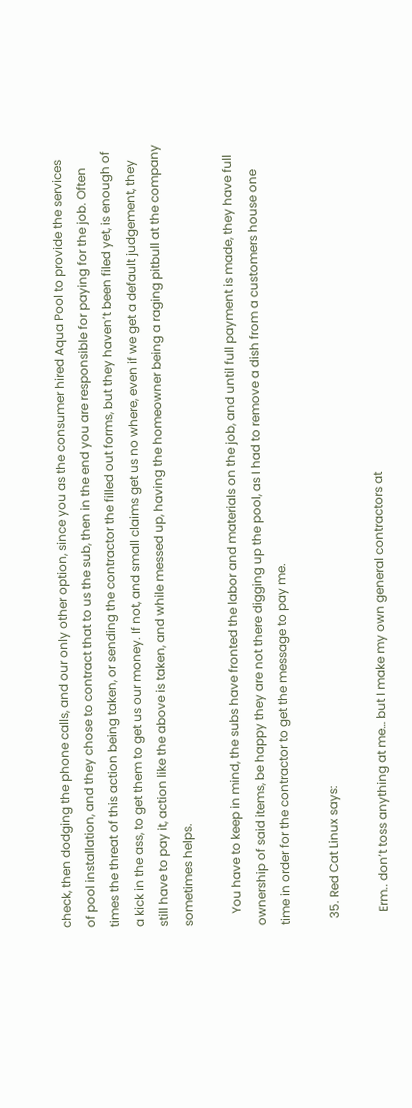check, then dodging the phone calls, and our only other option, since you as the consumer hired Aqua Pool to provide the services of pool installation, and they chose to contract that to us the sub, then in the end you are responsible for paying for the job. Often times the threat of this action being taken, or sending the contractor the filled out forms, but they haven’t been filed yet, is enough of a kick in the ass, to get them to get us our money. If not, and small claims get us no where, even if we get a default judgement, they still have to pay it, action like the above is taken, and while messed up, having the homeowner being a raging pitbull at the company sometimes helps.

    You have to keep in mind, the subs have fronted the labor and materials on the job, and until full payment is made, they have full ownership of said items, be happy they are not there digging up the pool, as I had to remove a dish from a customers house one time in order for the contractor to get the message to pay me.

  35. Red Cat Linux says:

    Erm.. don’t toss anything at me… but I make my own general contractors at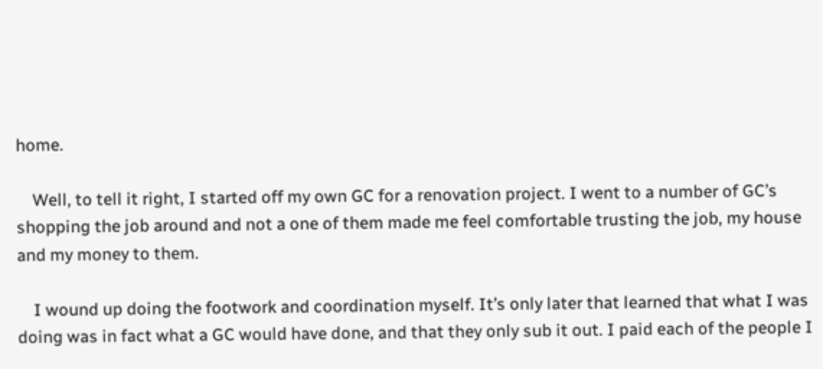home.

    Well, to tell it right, I started off my own GC for a renovation project. I went to a number of GC’s shopping the job around and not a one of them made me feel comfortable trusting the job, my house and my money to them.

    I wound up doing the footwork and coordination myself. It’s only later that learned that what I was doing was in fact what a GC would have done, and that they only sub it out. I paid each of the people I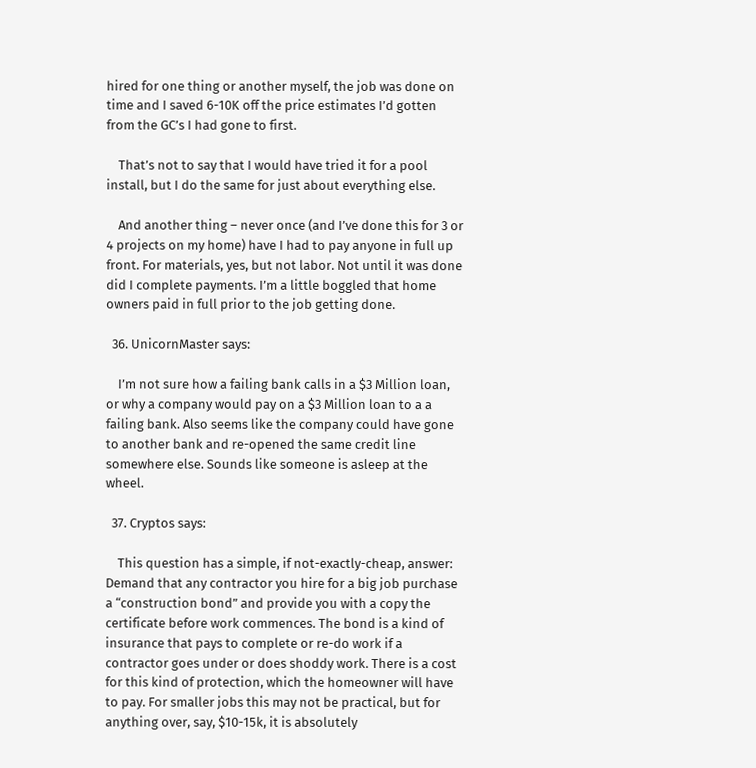hired for one thing or another myself, the job was done on time and I saved 6-10K off the price estimates I’d gotten from the GC’s I had gone to first.

    That’s not to say that I would have tried it for a pool install, but I do the same for just about everything else.

    And another thing – never once (and I’ve done this for 3 or 4 projects on my home) have I had to pay anyone in full up front. For materials, yes, but not labor. Not until it was done did I complete payments. I’m a little boggled that home owners paid in full prior to the job getting done.

  36. UnicornMaster says:

    I’m not sure how a failing bank calls in a $3 Million loan, or why a company would pay on a $3 Million loan to a a failing bank. Also seems like the company could have gone to another bank and re-opened the same credit line somewhere else. Sounds like someone is asleep at the wheel.

  37. Cryptos says:

    This question has a simple, if not-exactly-cheap, answer: Demand that any contractor you hire for a big job purchase a “construction bond” and provide you with a copy the certificate before work commences. The bond is a kind of insurance that pays to complete or re-do work if a contractor goes under or does shoddy work. There is a cost for this kind of protection, which the homeowner will have to pay. For smaller jobs this may not be practical, but for anything over, say, $10-15k, it is absolutely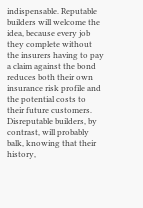indispensable. Reputable builders will welcome the idea, because every job they complete without the insurers having to pay a claim against the bond reduces both their own insurance risk profile and the potential costs to their future customers. Disreputable builders, by contrast, will probably balk, knowing that their history,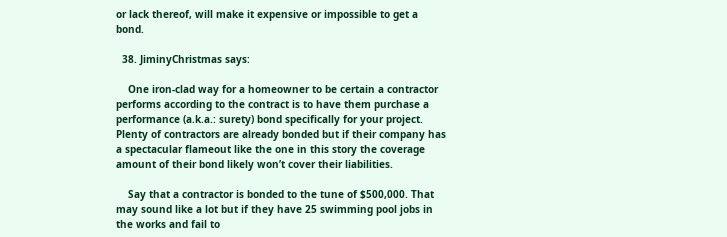or lack thereof, will make it expensive or impossible to get a bond.

  38. JiminyChristmas says:

    One iron-clad way for a homeowner to be certain a contractor performs according to the contract is to have them purchase a performance (a.k.a.: surety) bond specifically for your project. Plenty of contractors are already bonded but if their company has a spectacular flameout like the one in this story the coverage amount of their bond likely won’t cover their liabilities.

    Say that a contractor is bonded to the tune of $500,000. That may sound like a lot but if they have 25 swimming pool jobs in the works and fail to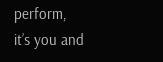perform, it’s you and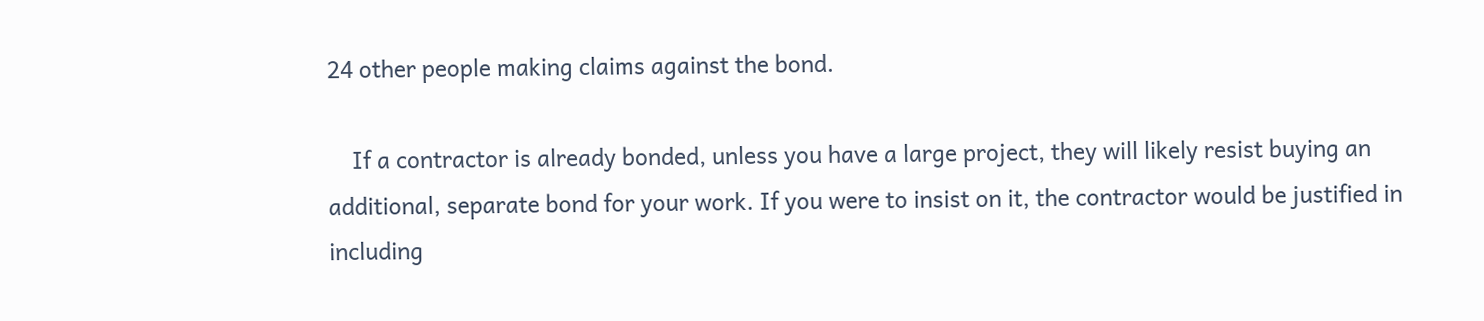24 other people making claims against the bond.

    If a contractor is already bonded, unless you have a large project, they will likely resist buying an additional, separate bond for your work. If you were to insist on it, the contractor would be justified in including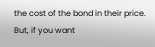the cost of the bond in their price. But, if you want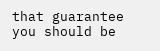that guarantee you should be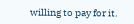willing to pay for it.